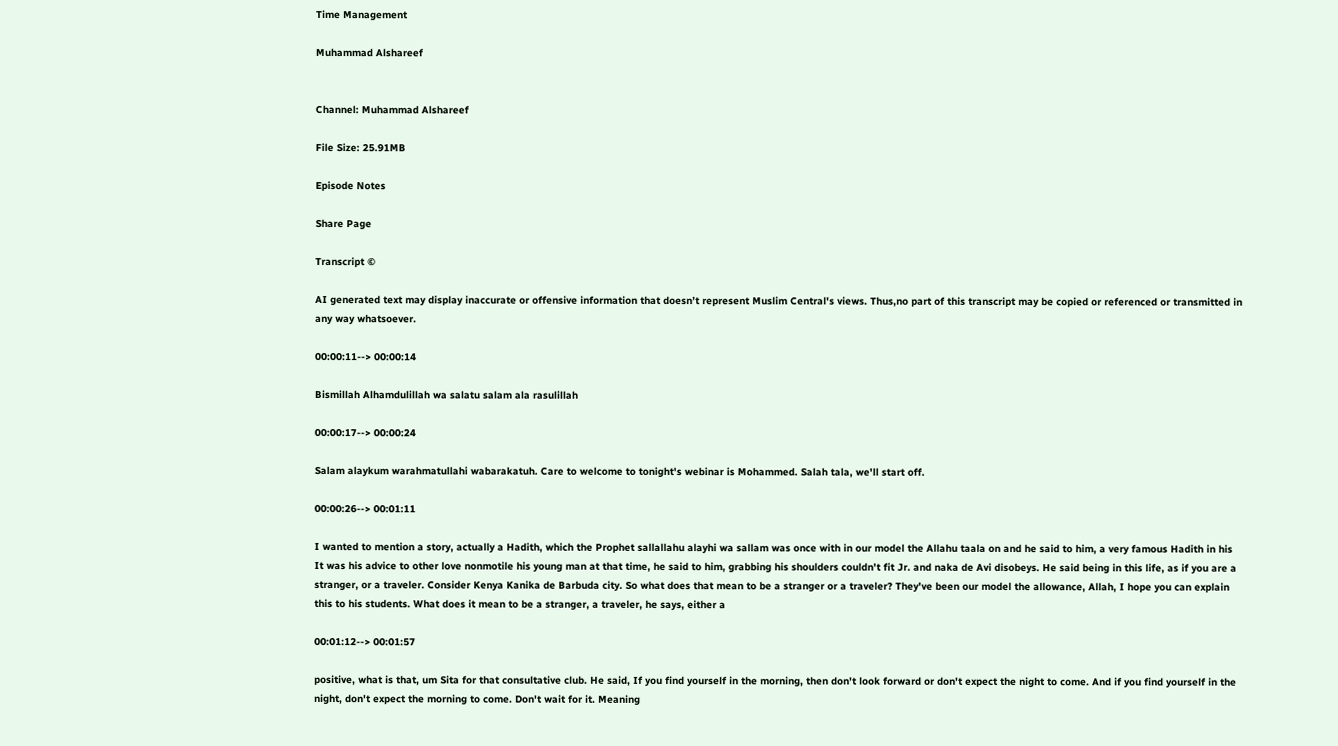Time Management

Muhammad Alshareef


Channel: Muhammad Alshareef

File Size: 25.91MB

Episode Notes

Share Page

Transcript ©

AI generated text may display inaccurate or offensive information that doesn’t represent Muslim Central's views. Thus,no part of this transcript may be copied or referenced or transmitted in any way whatsoever.

00:00:11--> 00:00:14

Bismillah Alhamdulillah wa salatu salam ala rasulillah

00:00:17--> 00:00:24

Salam alaykum warahmatullahi wabarakatuh. Care to welcome to tonight's webinar is Mohammed. Salah tala, we'll start off.

00:00:26--> 00:01:11

I wanted to mention a story, actually a Hadith, which the Prophet sallallahu alayhi wa sallam was once with in our model the Allahu taala on and he said to him, a very famous Hadith in his It was his advice to other love nonmotile his young man at that time, he said to him, grabbing his shoulders couldn't fit Jr. and naka de Avi disobeys. He said being in this life, as if you are a stranger, or a traveler. Consider Kenya Kanika de Barbuda city. So what does that mean to be a stranger or a traveler? They've been our model the allowance, Allah, I hope you can explain this to his students. What does it mean to be a stranger, a traveler, he says, either a

00:01:12--> 00:01:57

positive, what is that, um Sita for that consultative club. He said, If you find yourself in the morning, then don't look forward or don't expect the night to come. And if you find yourself in the night, don't expect the morning to come. Don't wait for it. Meaning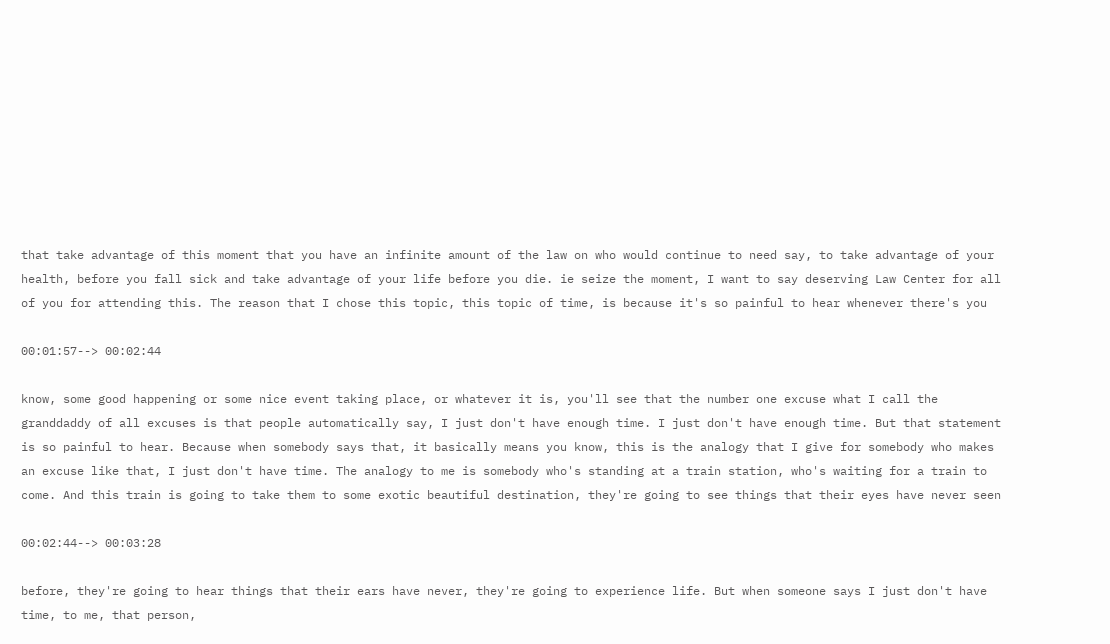that take advantage of this moment that you have an infinite amount of the law on who would continue to need say, to take advantage of your health, before you fall sick and take advantage of your life before you die. ie seize the moment, I want to say deserving Law Center for all of you for attending this. The reason that I chose this topic, this topic of time, is because it's so painful to hear whenever there's you

00:01:57--> 00:02:44

know, some good happening or some nice event taking place, or whatever it is, you'll see that the number one excuse what I call the granddaddy of all excuses is that people automatically say, I just don't have enough time. I just don't have enough time. But that statement is so painful to hear. Because when somebody says that, it basically means you know, this is the analogy that I give for somebody who makes an excuse like that, I just don't have time. The analogy to me is somebody who's standing at a train station, who's waiting for a train to come. And this train is going to take them to some exotic beautiful destination, they're going to see things that their eyes have never seen

00:02:44--> 00:03:28

before, they're going to hear things that their ears have never, they're going to experience life. But when someone says I just don't have time, to me, that person,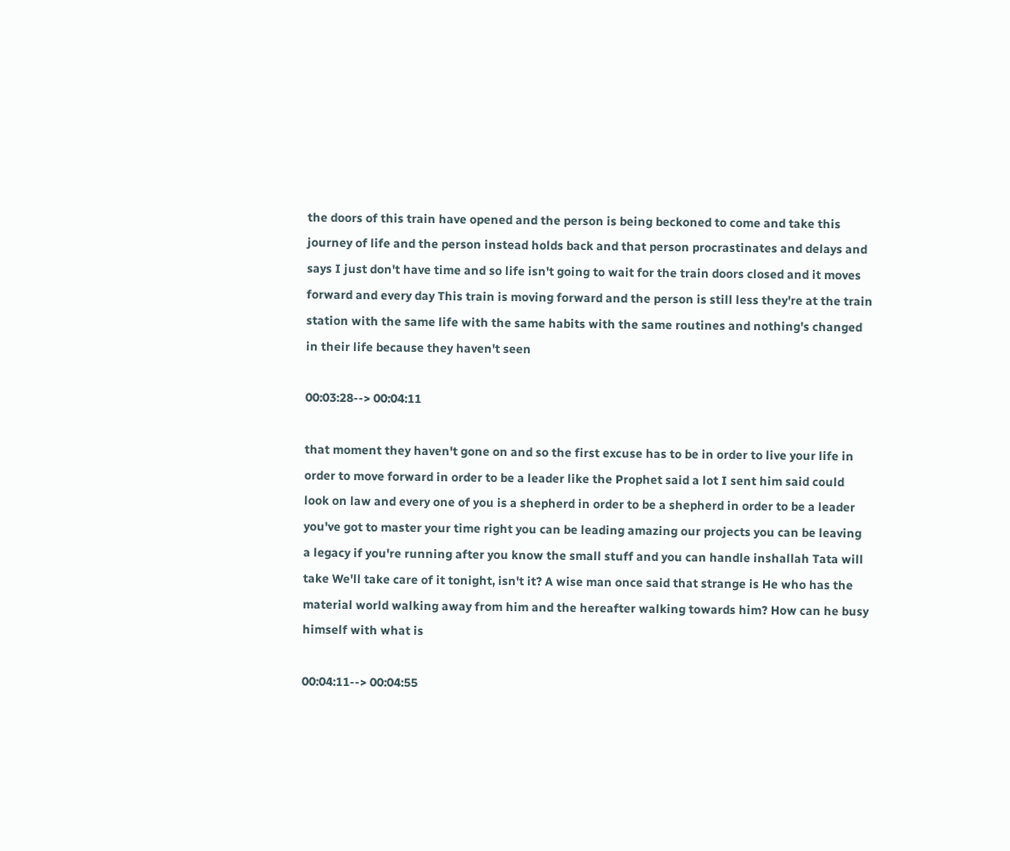the doors of this train have opened and the person is being beckoned to come and take this journey of life and the person instead holds back and that person procrastinates and delays and says I just don't have time and so life isn't going to wait for the train doors closed and it moves forward and every day This train is moving forward and the person is still less they're at the train station with the same life with the same habits with the same routines and nothing's changed in their life because they haven't seen

00:03:28--> 00:04:11

that moment they haven't gone on and so the first excuse has to be in order to live your life in order to move forward in order to be a leader like the Prophet said a lot I sent him said could look on law and every one of you is a shepherd in order to be a shepherd in order to be a leader you've got to master your time right you can be leading amazing our projects you can be leaving a legacy if you're running after you know the small stuff and you can handle inshallah Tata will take We'll take care of it tonight, isn't it? A wise man once said that strange is He who has the material world walking away from him and the hereafter walking towards him? How can he busy himself with what is

00:04:11--> 00:04:55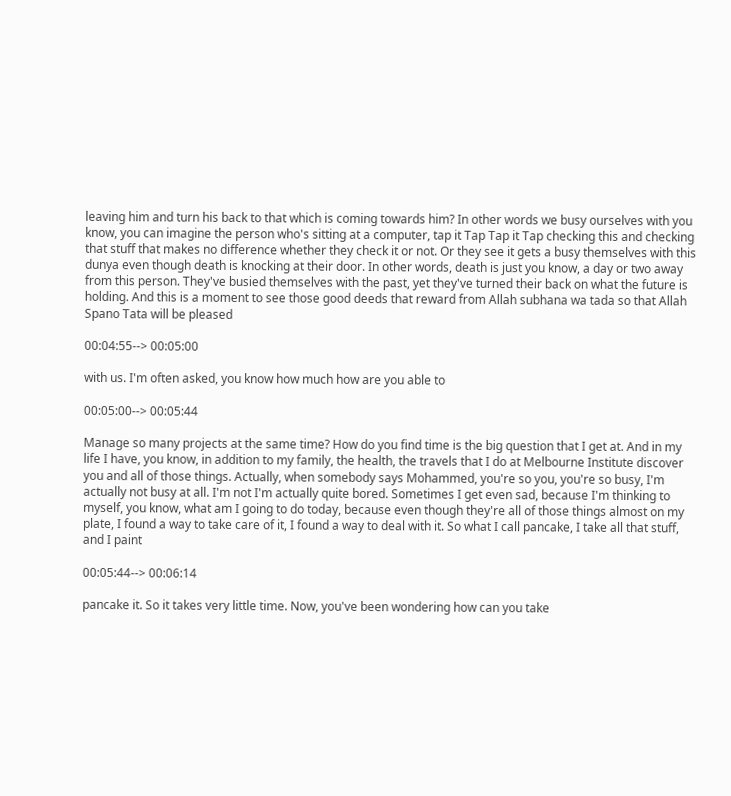leaving him and turn his back to that which is coming towards him? In other words we busy ourselves with you know, you can imagine the person who's sitting at a computer, tap it Tap Tap it Tap checking this and checking that stuff that makes no difference whether they check it or not. Or they see it gets a busy themselves with this dunya even though death is knocking at their door. In other words, death is just you know, a day or two away from this person. They've busied themselves with the past, yet they've turned their back on what the future is holding. And this is a moment to see those good deeds that reward from Allah subhana wa tada so that Allah Spano Tata will be pleased

00:04:55--> 00:05:00

with us. I'm often asked, you know how much how are you able to

00:05:00--> 00:05:44

Manage so many projects at the same time? How do you find time is the big question that I get at. And in my life I have, you know, in addition to my family, the health, the travels that I do at Melbourne Institute discover you and all of those things. Actually, when somebody says Mohammed, you're so you, you're so busy, I'm actually not busy at all. I'm not I'm actually quite bored. Sometimes I get even sad, because I'm thinking to myself, you know, what am I going to do today, because even though they're all of those things almost on my plate, I found a way to take care of it, I found a way to deal with it. So what I call pancake, I take all that stuff, and I paint

00:05:44--> 00:06:14

pancake it. So it takes very little time. Now, you've been wondering how can you take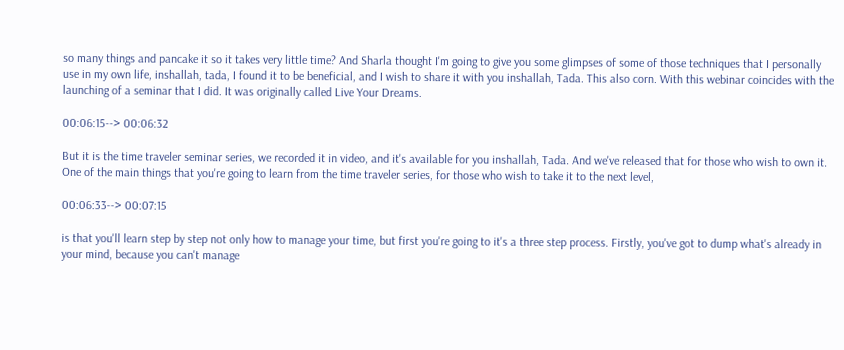so many things and pancake it so it takes very little time? And Sharla thought I'm going to give you some glimpses of some of those techniques that I personally use in my own life, inshallah, tada, I found it to be beneficial, and I wish to share it with you inshallah, Tada. This also corn. With this webinar coincides with the launching of a seminar that I did. It was originally called Live Your Dreams.

00:06:15--> 00:06:32

But it is the time traveler seminar series, we recorded it in video, and it's available for you inshallah, Tada. And we've released that for those who wish to own it. One of the main things that you're going to learn from the time traveler series, for those who wish to take it to the next level,

00:06:33--> 00:07:15

is that you'll learn step by step not only how to manage your time, but first you're going to it's a three step process. Firstly, you've got to dump what's already in your mind, because you can't manage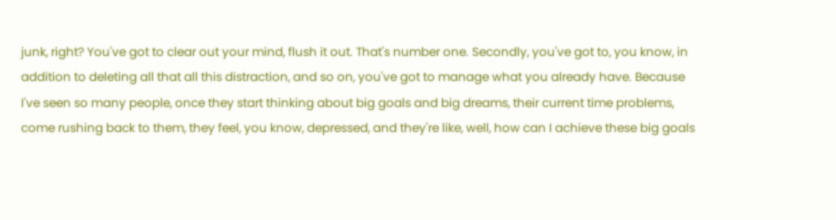junk, right? You've got to clear out your mind, flush it out. That's number one. Secondly, you've got to, you know, in addition to deleting all that all this distraction, and so on, you've got to manage what you already have. Because I've seen so many people, once they start thinking about big goals and big dreams, their current time problems, come rushing back to them, they feel, you know, depressed, and they're like, well, how can I achieve these big goals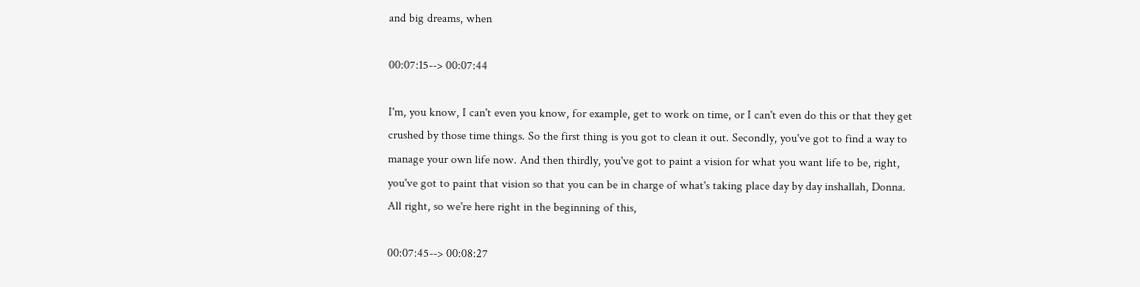and big dreams, when

00:07:15--> 00:07:44

I'm, you know, I can't even you know, for example, get to work on time, or I can't even do this or that they get crushed by those time things. So the first thing is you got to clean it out. Secondly, you've got to find a way to manage your own life now. And then thirdly, you've got to paint a vision for what you want life to be, right, you've got to paint that vision so that you can be in charge of what's taking place day by day inshallah, Donna. All right, so we're here right in the beginning of this,

00:07:45--> 00:08:27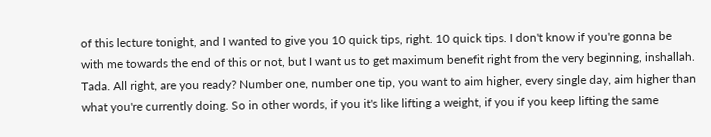of this lecture tonight, and I wanted to give you 10 quick tips, right. 10 quick tips. I don't know if you're gonna be with me towards the end of this or not, but I want us to get maximum benefit right from the very beginning, inshallah. Tada. All right, are you ready? Number one, number one tip, you want to aim higher, every single day, aim higher than what you're currently doing. So in other words, if you it's like lifting a weight, if you if you keep lifting the same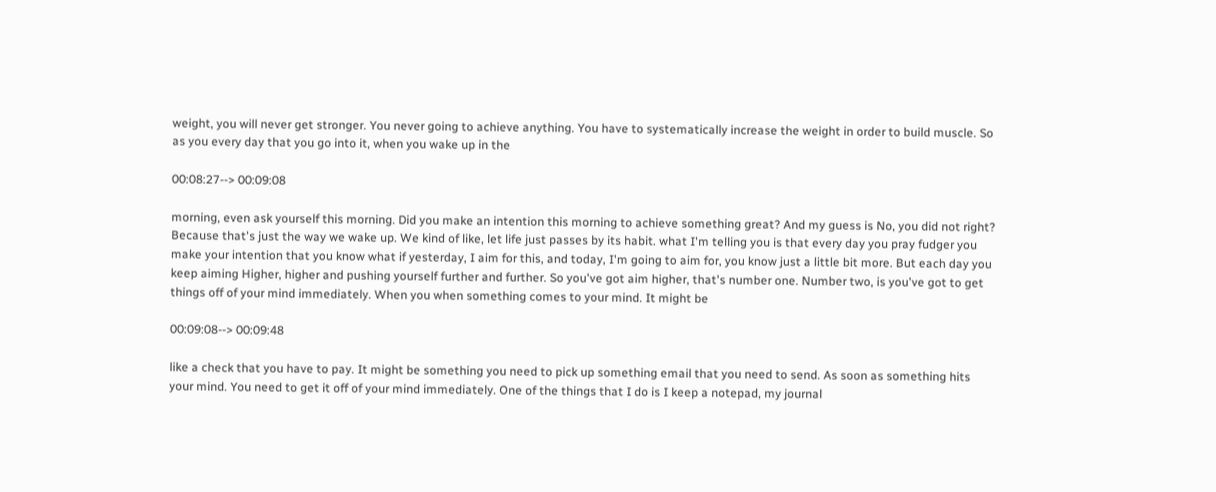weight, you will never get stronger. You never going to achieve anything. You have to systematically increase the weight in order to build muscle. So as you every day that you go into it, when you wake up in the

00:08:27--> 00:09:08

morning, even ask yourself this morning. Did you make an intention this morning to achieve something great? And my guess is No, you did not right? Because that's just the way we wake up. We kind of like, let life just passes by its habit. what I'm telling you is that every day you pray fudger you make your intention that you know what if yesterday, I aim for this, and today, I'm going to aim for, you know just a little bit more. But each day you keep aiming Higher, higher and pushing yourself further and further. So you've got aim higher, that's number one. Number two, is you've got to get things off of your mind immediately. When you when something comes to your mind. It might be

00:09:08--> 00:09:48

like a check that you have to pay. It might be something you need to pick up something email that you need to send. As soon as something hits your mind. You need to get it off of your mind immediately. One of the things that I do is I keep a notepad, my journal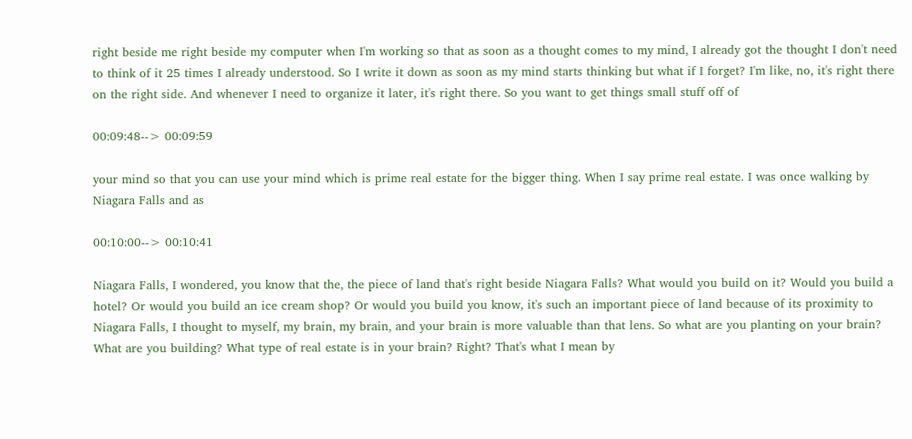right beside me right beside my computer when I'm working so that as soon as a thought comes to my mind, I already got the thought I don't need to think of it 25 times I already understood. So I write it down as soon as my mind starts thinking but what if I forget? I'm like, no, it's right there on the right side. And whenever I need to organize it later, it's right there. So you want to get things small stuff off of

00:09:48--> 00:09:59

your mind so that you can use your mind which is prime real estate for the bigger thing. When I say prime real estate. I was once walking by Niagara Falls and as

00:10:00--> 00:10:41

Niagara Falls, I wondered, you know that the, the piece of land that's right beside Niagara Falls? What would you build on it? Would you build a hotel? Or would you build an ice cream shop? Or would you build you know, it's such an important piece of land because of its proximity to Niagara Falls, I thought to myself, my brain, my brain, and your brain is more valuable than that lens. So what are you planting on your brain? What are you building? What type of real estate is in your brain? Right? That's what I mean by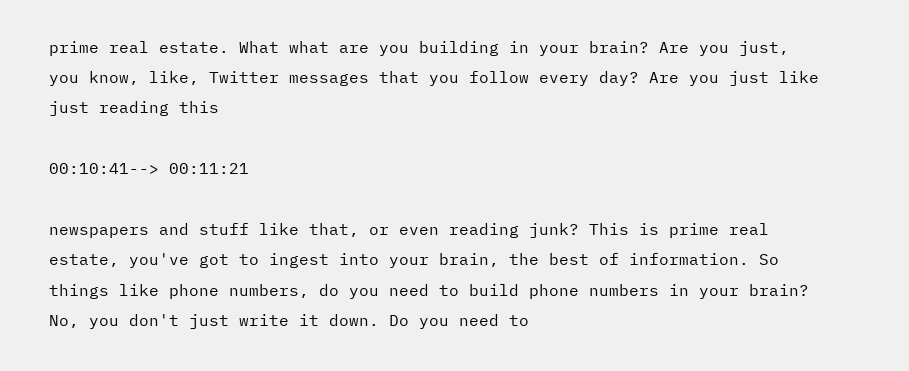prime real estate. What what are you building in your brain? Are you just, you know, like, Twitter messages that you follow every day? Are you just like just reading this

00:10:41--> 00:11:21

newspapers and stuff like that, or even reading junk? This is prime real estate, you've got to ingest into your brain, the best of information. So things like phone numbers, do you need to build phone numbers in your brain? No, you don't just write it down. Do you need to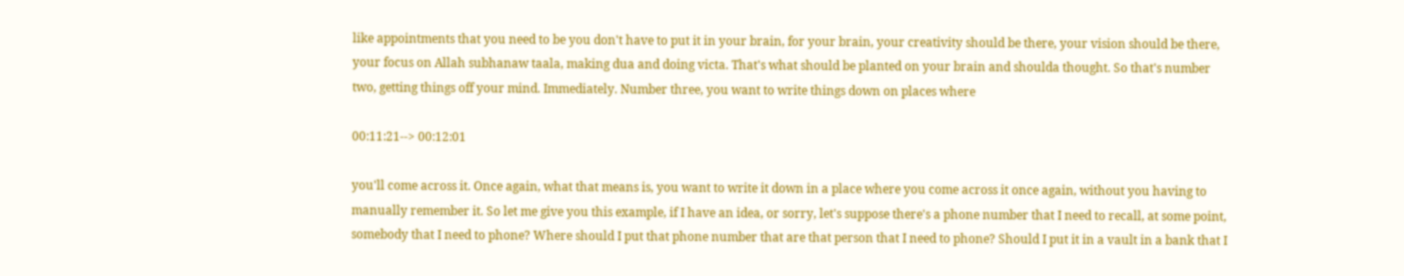like appointments that you need to be you don't have to put it in your brain, for your brain, your creativity should be there, your vision should be there, your focus on Allah subhanaw taala, making dua and doing victa. That's what should be planted on your brain and shoulda thought. So that's number two, getting things off your mind. Immediately. Number three, you want to write things down on places where

00:11:21--> 00:12:01

you'll come across it. Once again, what that means is, you want to write it down in a place where you come across it once again, without you having to manually remember it. So let me give you this example, if I have an idea, or sorry, let's suppose there's a phone number that I need to recall, at some point, somebody that I need to phone? Where should I put that phone number that are that person that I need to phone? Should I put it in a vault in a bank that I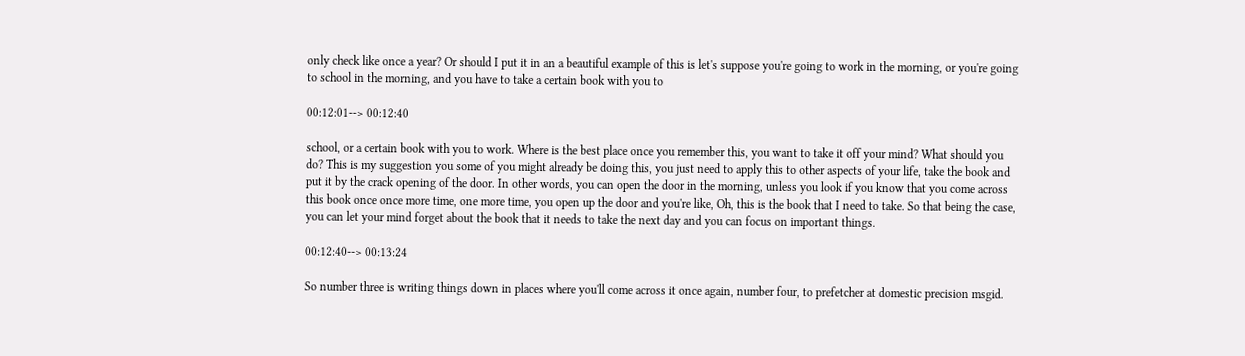only check like once a year? Or should I put it in an a beautiful example of this is let's suppose you're going to work in the morning, or you're going to school in the morning, and you have to take a certain book with you to

00:12:01--> 00:12:40

school, or a certain book with you to work. Where is the best place once you remember this, you want to take it off your mind? What should you do? This is my suggestion you some of you might already be doing this, you just need to apply this to other aspects of your life, take the book and put it by the crack opening of the door. In other words, you can open the door in the morning, unless you look if you know that you come across this book once once more time, one more time, you open up the door and you're like, Oh, this is the book that I need to take. So that being the case, you can let your mind forget about the book that it needs to take the next day and you can focus on important things.

00:12:40--> 00:13:24

So number three is writing things down in places where you'll come across it once again, number four, to prefetcher at domestic precision msgid.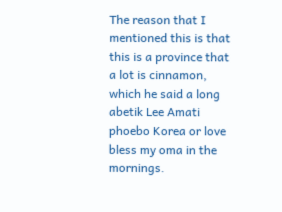The reason that I mentioned this is that this is a province that a lot is cinnamon, which he said a long abetik Lee Amati phoebo Korea or love bless my oma in the mornings.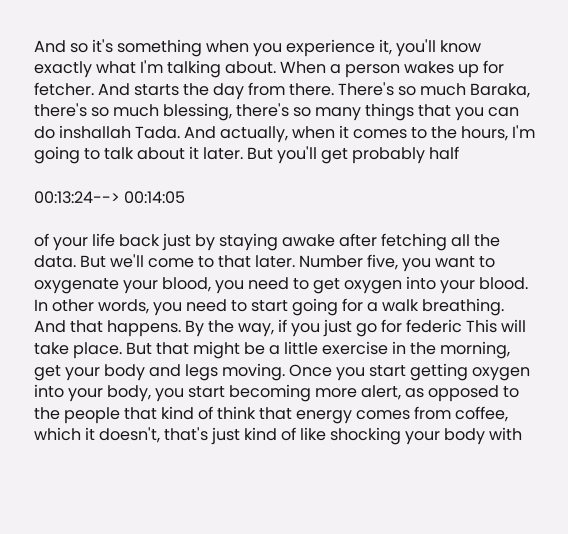And so it's something when you experience it, you'll know exactly what I'm talking about. When a person wakes up for fetcher. And starts the day from there. There's so much Baraka, there's so much blessing, there's so many things that you can do inshallah Tada. And actually, when it comes to the hours, I'm going to talk about it later. But you'll get probably half

00:13:24--> 00:14:05

of your life back just by staying awake after fetching all the data. But we'll come to that later. Number five, you want to oxygenate your blood, you need to get oxygen into your blood. In other words, you need to start going for a walk breathing. And that happens. By the way, if you just go for federic This will take place. But that might be a little exercise in the morning, get your body and legs moving. Once you start getting oxygen into your body, you start becoming more alert, as opposed to the people that kind of think that energy comes from coffee, which it doesn't, that's just kind of like shocking your body with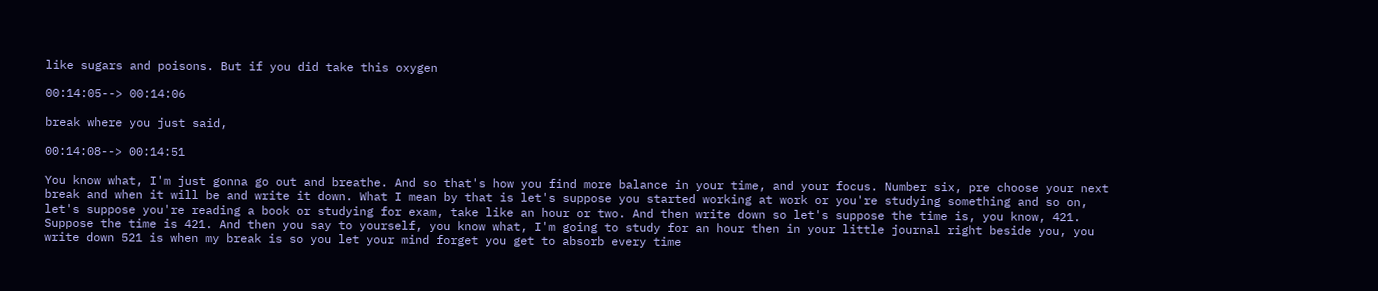like sugars and poisons. But if you did take this oxygen

00:14:05--> 00:14:06

break where you just said,

00:14:08--> 00:14:51

You know what, I'm just gonna go out and breathe. And so that's how you find more balance in your time, and your focus. Number six, pre choose your next break and when it will be and write it down. What I mean by that is let's suppose you started working at work or you're studying something and so on, let's suppose you're reading a book or studying for exam, take like an hour or two. And then write down so let's suppose the time is, you know, 421. Suppose the time is 421. And then you say to yourself, you know what, I'm going to study for an hour then in your little journal right beside you, you write down 521 is when my break is so you let your mind forget you get to absorb every time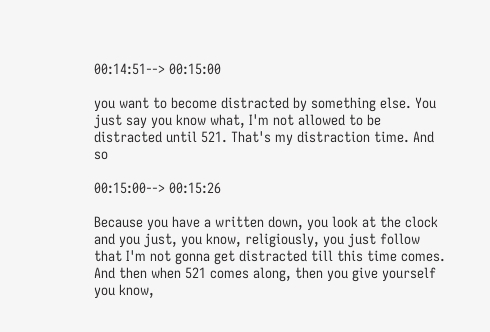00:14:51--> 00:15:00

you want to become distracted by something else. You just say you know what, I'm not allowed to be distracted until 521. That's my distraction time. And so

00:15:00--> 00:15:26

Because you have a written down, you look at the clock and you just, you know, religiously, you just follow that I'm not gonna get distracted till this time comes. And then when 521 comes along, then you give yourself you know,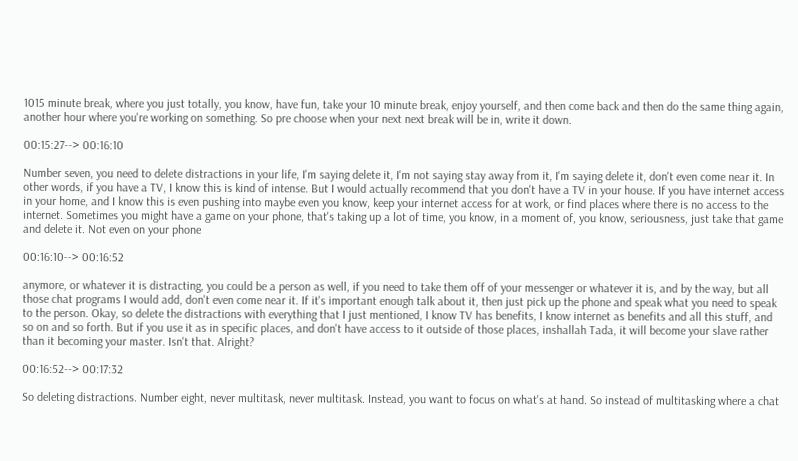1015 minute break, where you just totally, you know, have fun, take your 10 minute break, enjoy yourself, and then come back and then do the same thing again, another hour where you're working on something. So pre choose when your next next break will be in, write it down.

00:15:27--> 00:16:10

Number seven, you need to delete distractions in your life, I'm saying delete it, I'm not saying stay away from it, I'm saying delete it, don't even come near it. In other words, if you have a TV, I know this is kind of intense. But I would actually recommend that you don't have a TV in your house. If you have internet access in your home, and I know this is even pushing into maybe even you know, keep your internet access for at work, or find places where there is no access to the internet. Sometimes you might have a game on your phone, that's taking up a lot of time, you know, in a moment of, you know, seriousness, just take that game and delete it. Not even on your phone

00:16:10--> 00:16:52

anymore, or whatever it is distracting, you could be a person as well, if you need to take them off of your messenger or whatever it is, and by the way, but all those chat programs I would add, don't even come near it. If it's important enough talk about it, then just pick up the phone and speak what you need to speak to the person. Okay, so delete the distractions with everything that I just mentioned, I know TV has benefits, I know internet as benefits and all this stuff, and so on and so forth. But if you use it as in specific places, and don't have access to it outside of those places, inshallah Tada, it will become your slave rather than it becoming your master. Isn't that. Alright?

00:16:52--> 00:17:32

So deleting distractions. Number eight, never multitask, never multitask. Instead, you want to focus on what's at hand. So instead of multitasking where a chat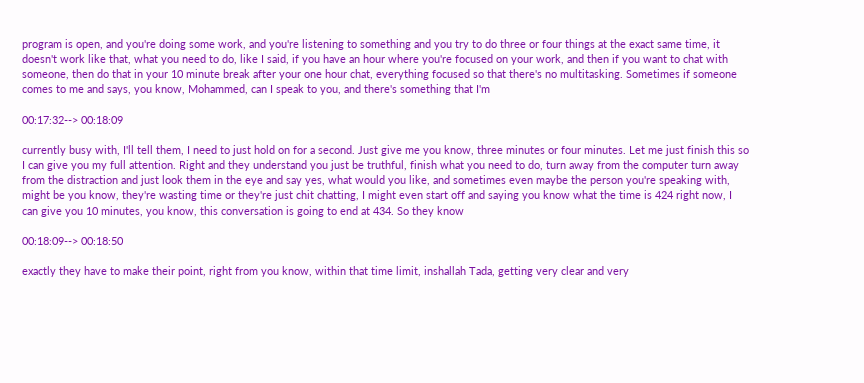program is open, and you're doing some work, and you're listening to something and you try to do three or four things at the exact same time, it doesn't work like that, what you need to do, like I said, if you have an hour where you're focused on your work, and then if you want to chat with someone, then do that in your 10 minute break after your one hour chat, everything focused so that there's no multitasking. Sometimes if someone comes to me and says, you know, Mohammed, can I speak to you, and there's something that I'm

00:17:32--> 00:18:09

currently busy with, I'll tell them, I need to just hold on for a second. Just give me you know, three minutes or four minutes. Let me just finish this so I can give you my full attention. Right and they understand you just be truthful, finish what you need to do, turn away from the computer turn away from the distraction and just look them in the eye and say yes, what would you like, and sometimes even maybe the person you're speaking with, might be you know, they're wasting time or they're just chit chatting, I might even start off and saying you know what the time is 424 right now, I can give you 10 minutes, you know, this conversation is going to end at 434. So they know

00:18:09--> 00:18:50

exactly they have to make their point, right from you know, within that time limit, inshallah Tada, getting very clear and very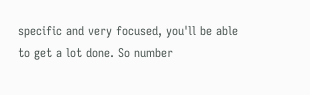specific and very focused, you'll be able to get a lot done. So number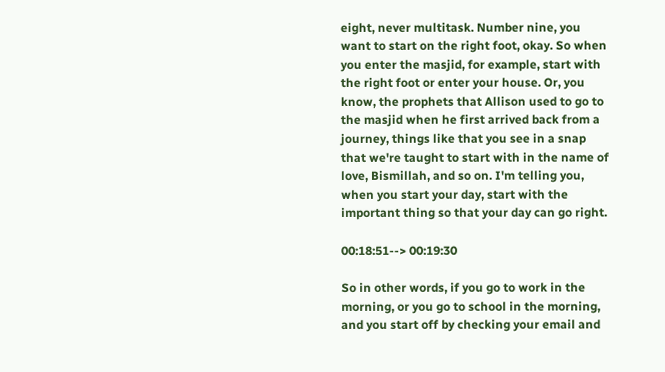eight, never multitask. Number nine, you want to start on the right foot, okay. So when you enter the masjid, for example, start with the right foot or enter your house. Or, you know, the prophets that Allison used to go to the masjid when he first arrived back from a journey, things like that you see in a snap that we're taught to start with in the name of love, Bismillah, and so on. I'm telling you, when you start your day, start with the important thing so that your day can go right.

00:18:51--> 00:19:30

So in other words, if you go to work in the morning, or you go to school in the morning, and you start off by checking your email and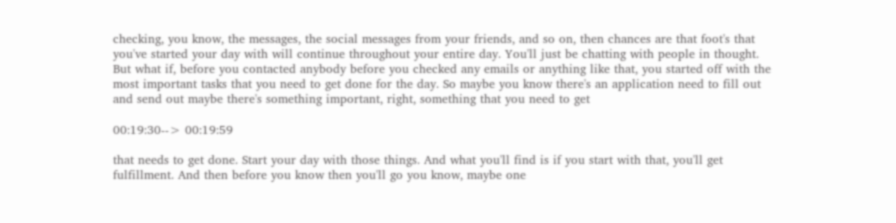checking, you know, the messages, the social messages from your friends, and so on, then chances are that foot's that you've started your day with will continue throughout your entire day. You'll just be chatting with people in thought. But what if, before you contacted anybody before you checked any emails or anything like that, you started off with the most important tasks that you need to get done for the day. So maybe you know there's an application need to fill out and send out maybe there's something important, right, something that you need to get

00:19:30--> 00:19:59

that needs to get done. Start your day with those things. And what you'll find is if you start with that, you'll get fulfillment. And then before you know then you'll go you know, maybe one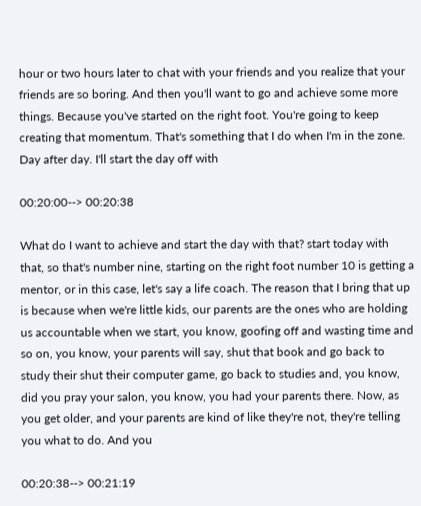hour or two hours later to chat with your friends and you realize that your friends are so boring. And then you'll want to go and achieve some more things. Because you've started on the right foot. You're going to keep creating that momentum. That's something that I do when I'm in the zone. Day after day. I'll start the day off with

00:20:00--> 00:20:38

What do I want to achieve and start the day with that? start today with that, so that's number nine, starting on the right foot number 10 is getting a mentor, or in this case, let's say a life coach. The reason that I bring that up is because when we're little kids, our parents are the ones who are holding us accountable when we start, you know, goofing off and wasting time and so on, you know, your parents will say, shut that book and go back to study their shut their computer game, go back to studies and, you know, did you pray your salon, you know, you had your parents there. Now, as you get older, and your parents are kind of like they're not, they're telling you what to do. And you

00:20:38--> 00:21:19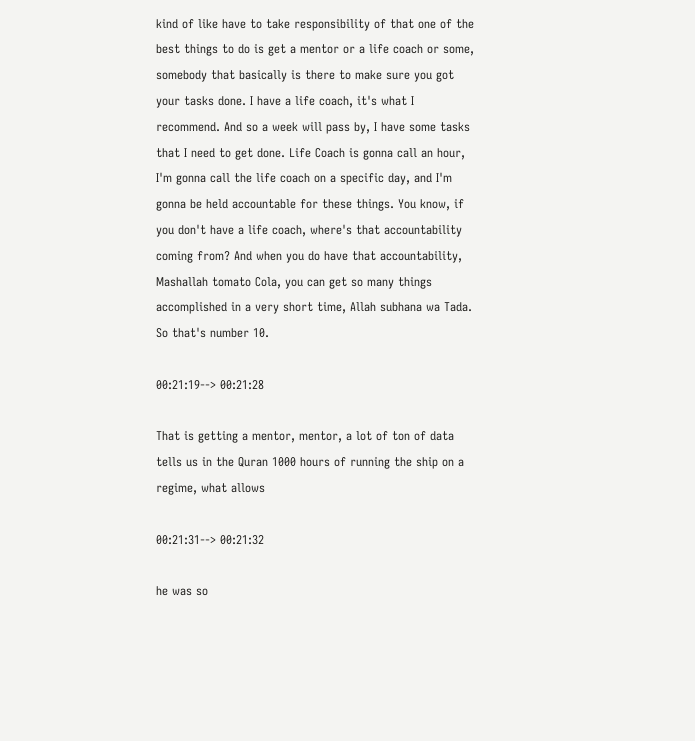kind of like have to take responsibility of that one of the best things to do is get a mentor or a life coach or some, somebody that basically is there to make sure you got your tasks done. I have a life coach, it's what I recommend. And so a week will pass by, I have some tasks that I need to get done. Life Coach is gonna call an hour, I'm gonna call the life coach on a specific day, and I'm gonna be held accountable for these things. You know, if you don't have a life coach, where's that accountability coming from? And when you do have that accountability, Mashallah tomato Cola, you can get so many things accomplished in a very short time, Allah subhana wa Tada. So that's number 10.

00:21:19--> 00:21:28

That is getting a mentor, mentor, a lot of ton of data tells us in the Quran 1000 hours of running the ship on a regime, what allows

00:21:31--> 00:21:32

he was so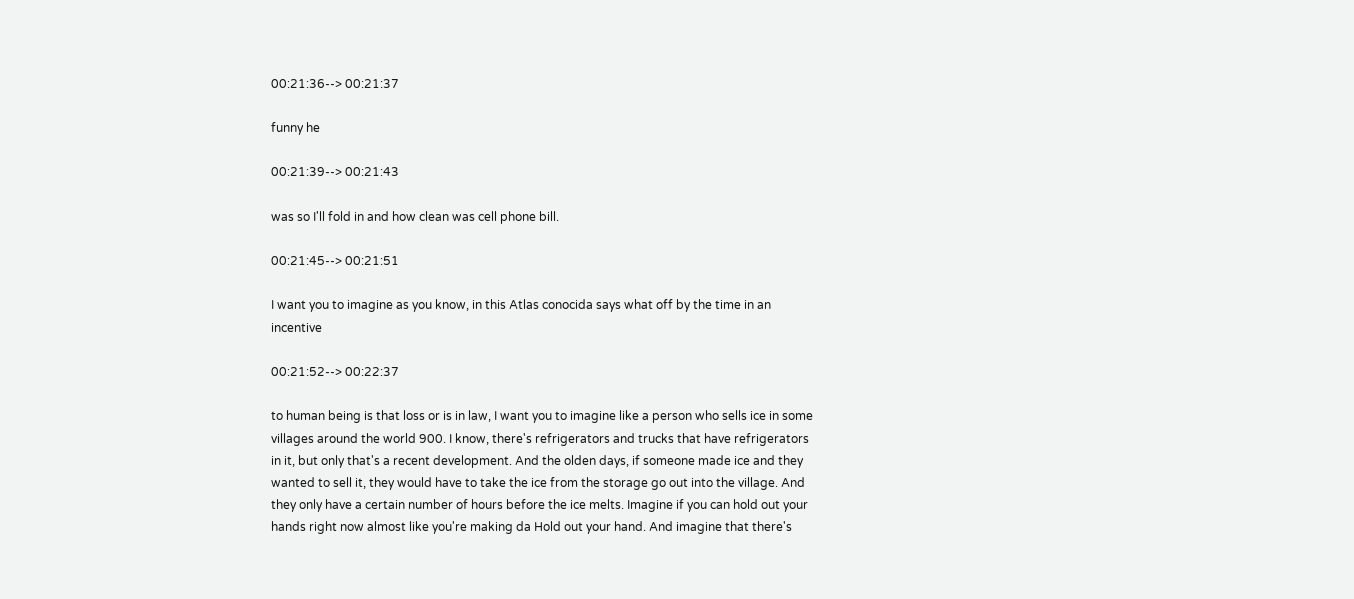00:21:36--> 00:21:37

funny he

00:21:39--> 00:21:43

was so I'll fold in and how clean was cell phone bill.

00:21:45--> 00:21:51

I want you to imagine as you know, in this Atlas conocida says what off by the time in an incentive

00:21:52--> 00:22:37

to human being is that loss or is in law, I want you to imagine like a person who sells ice in some villages around the world 900. I know, there's refrigerators and trucks that have refrigerators in it, but only that's a recent development. And the olden days, if someone made ice and they wanted to sell it, they would have to take the ice from the storage go out into the village. And they only have a certain number of hours before the ice melts. Imagine if you can hold out your hands right now almost like you're making da Hold out your hand. And imagine that there's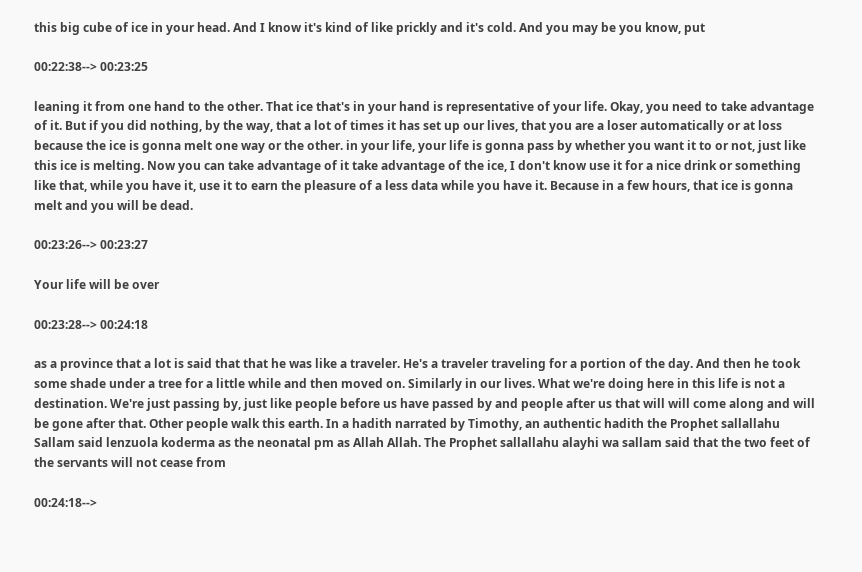this big cube of ice in your head. And I know it's kind of like prickly and it's cold. And you may be you know, put

00:22:38--> 00:23:25

leaning it from one hand to the other. That ice that's in your hand is representative of your life. Okay, you need to take advantage of it. But if you did nothing, by the way, that a lot of times it has set up our lives, that you are a loser automatically or at loss because the ice is gonna melt one way or the other. in your life, your life is gonna pass by whether you want it to or not, just like this ice is melting. Now you can take advantage of it take advantage of the ice, I don't know use it for a nice drink or something like that, while you have it, use it to earn the pleasure of a less data while you have it. Because in a few hours, that ice is gonna melt and you will be dead.

00:23:26--> 00:23:27

Your life will be over

00:23:28--> 00:24:18

as a province that a lot is said that that he was like a traveler. He's a traveler traveling for a portion of the day. And then he took some shade under a tree for a little while and then moved on. Similarly in our lives. What we're doing here in this life is not a destination. We're just passing by, just like people before us have passed by and people after us that will will come along and will be gone after that. Other people walk this earth. In a hadith narrated by Timothy, an authentic hadith the Prophet sallallahu Sallam said lenzuola koderma as the neonatal pm as Allah Allah. The Prophet sallallahu alayhi wa sallam said that the two feet of the servants will not cease from

00:24:18-->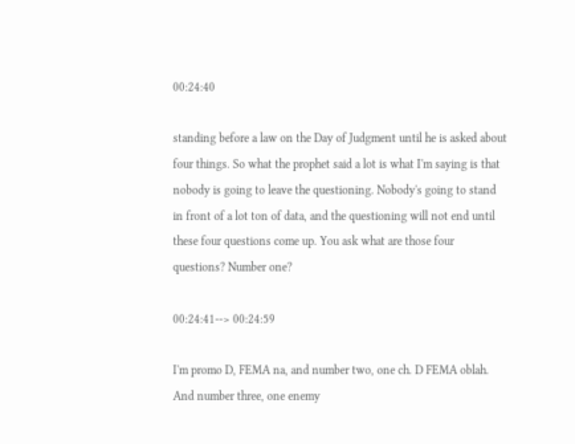00:24:40

standing before a law on the Day of Judgment until he is asked about four things. So what the prophet said a lot is what I'm saying is that nobody is going to leave the questioning. Nobody's going to stand in front of a lot ton of data, and the questioning will not end until these four questions come up. You ask what are those four questions? Number one?

00:24:41--> 00:24:59

I'm promo D, FEMA na, and number two, one ch. D FEMA oblah. And number three, one enemy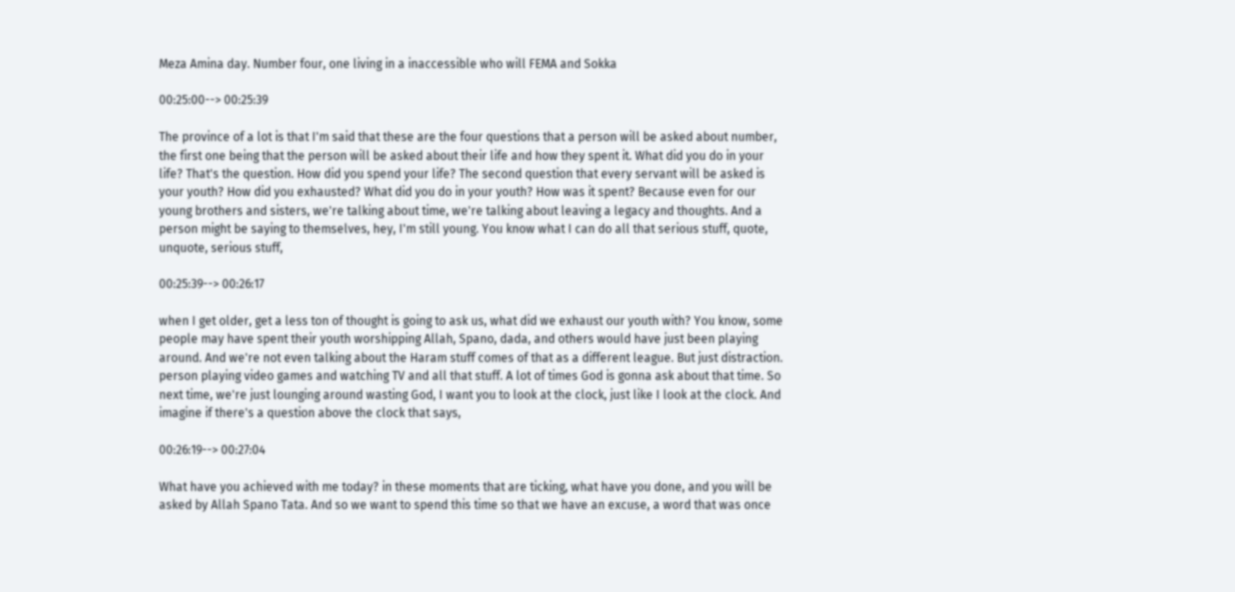Meza Amina day. Number four, one living in a inaccessible who will FEMA and Sokka

00:25:00--> 00:25:39

The province of a lot is that I'm said that these are the four questions that a person will be asked about number, the first one being that the person will be asked about their life and how they spent it. What did you do in your life? That's the question. How did you spend your life? The second question that every servant will be asked is your youth? How did you exhausted? What did you do in your youth? How was it spent? Because even for our young brothers and sisters, we're talking about time, we're talking about leaving a legacy and thoughts. And a person might be saying to themselves, hey, I'm still young. You know what I can do all that serious stuff, quote, unquote, serious stuff,

00:25:39--> 00:26:17

when I get older, get a less ton of thought is going to ask us, what did we exhaust our youth with? You know, some people may have spent their youth worshipping Allah, Spano, dada, and others would have just been playing around. And we're not even talking about the Haram stuff comes of that as a different league. But just distraction. person playing video games and watching TV and all that stuff. A lot of times God is gonna ask about that time. So next time, we're just lounging around wasting God, I want you to look at the clock, just like I look at the clock. And imagine if there's a question above the clock that says,

00:26:19--> 00:27:04

What have you achieved with me today? in these moments that are ticking, what have you done, and you will be asked by Allah Spano Tata. And so we want to spend this time so that we have an excuse, a word that was once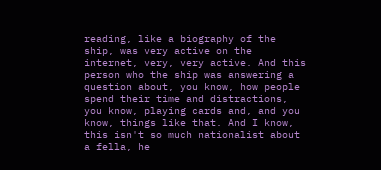reading, like a biography of the ship, was very active on the internet, very, very active. And this person who the ship was answering a question about, you know, how people spend their time and distractions, you know, playing cards and, and you know, things like that. And I know, this isn't so much nationalist about a fella, he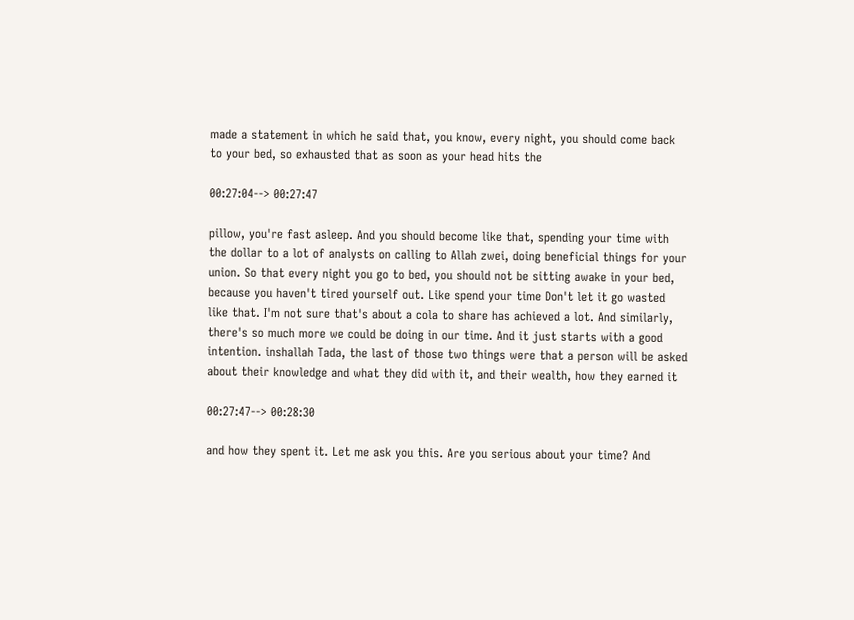made a statement in which he said that, you know, every night, you should come back to your bed, so exhausted that as soon as your head hits the

00:27:04--> 00:27:47

pillow, you're fast asleep. And you should become like that, spending your time with the dollar to a lot of analysts on calling to Allah zwei, doing beneficial things for your union. So that every night you go to bed, you should not be sitting awake in your bed, because you haven't tired yourself out. Like spend your time Don't let it go wasted like that. I'm not sure that's about a cola to share has achieved a lot. And similarly, there's so much more we could be doing in our time. And it just starts with a good intention. inshallah Tada, the last of those two things were that a person will be asked about their knowledge and what they did with it, and their wealth, how they earned it

00:27:47--> 00:28:30

and how they spent it. Let me ask you this. Are you serious about your time? And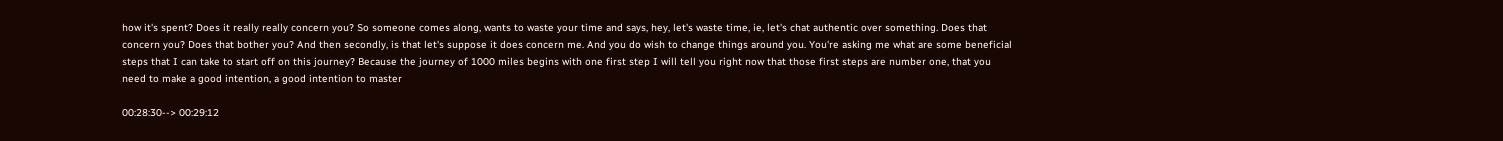how it's spent? Does it really really concern you? So someone comes along, wants to waste your time and says, hey, let's waste time, ie, let's chat authentic over something. Does that concern you? Does that bother you? And then secondly, is that let's suppose it does concern me. And you do wish to change things around you. You're asking me what are some beneficial steps that I can take to start off on this journey? Because the journey of 1000 miles begins with one first step I will tell you right now that those first steps are number one, that you need to make a good intention, a good intention to master

00:28:30--> 00:29:12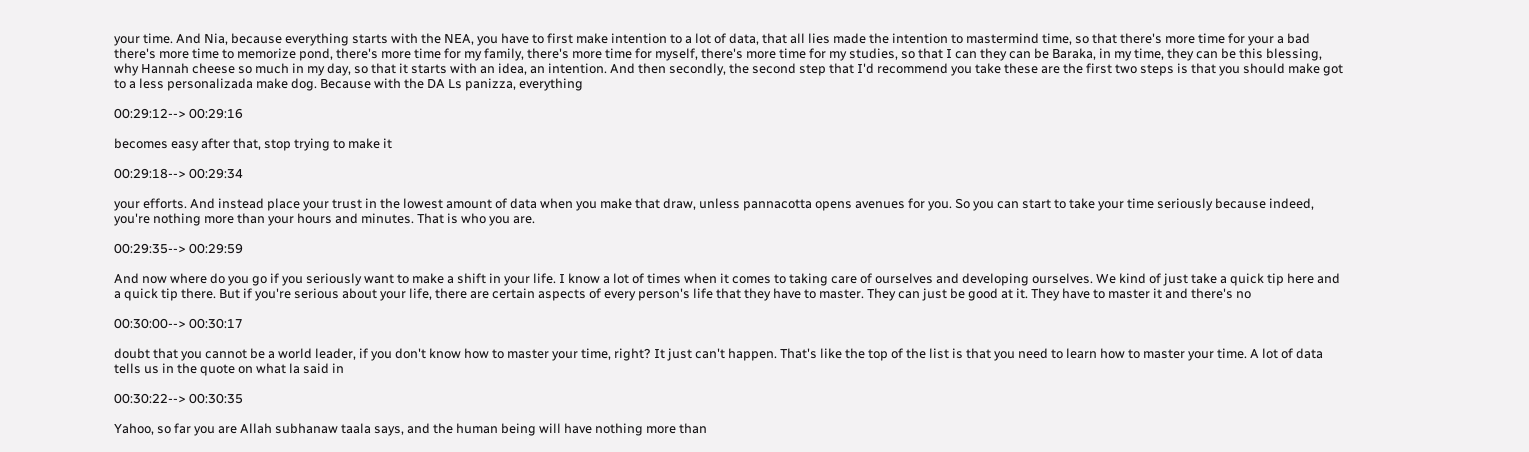your time. And Nia, because everything starts with the NEA, you have to first make intention to a lot of data, that all lies made the intention to mastermind time, so that there's more time for your a bad there's more time to memorize pond, there's more time for my family, there's more time for myself, there's more time for my studies, so that I can they can be Baraka, in my time, they can be this blessing, why Hannah cheese so much in my day, so that it starts with an idea, an intention. And then secondly, the second step that I'd recommend you take these are the first two steps is that you should make got to a less personalizada make dog. Because with the DA Ls panizza, everything

00:29:12--> 00:29:16

becomes easy after that, stop trying to make it

00:29:18--> 00:29:34

your efforts. And instead place your trust in the lowest amount of data when you make that draw, unless pannacotta opens avenues for you. So you can start to take your time seriously because indeed, you're nothing more than your hours and minutes. That is who you are.

00:29:35--> 00:29:59

And now where do you go if you seriously want to make a shift in your life. I know a lot of times when it comes to taking care of ourselves and developing ourselves. We kind of just take a quick tip here and a quick tip there. But if you're serious about your life, there are certain aspects of every person's life that they have to master. They can just be good at it. They have to master it and there's no

00:30:00--> 00:30:17

doubt that you cannot be a world leader, if you don't know how to master your time, right? It just can't happen. That's like the top of the list is that you need to learn how to master your time. A lot of data tells us in the quote on what la said in

00:30:22--> 00:30:35

Yahoo, so far you are Allah subhanaw taala says, and the human being will have nothing more than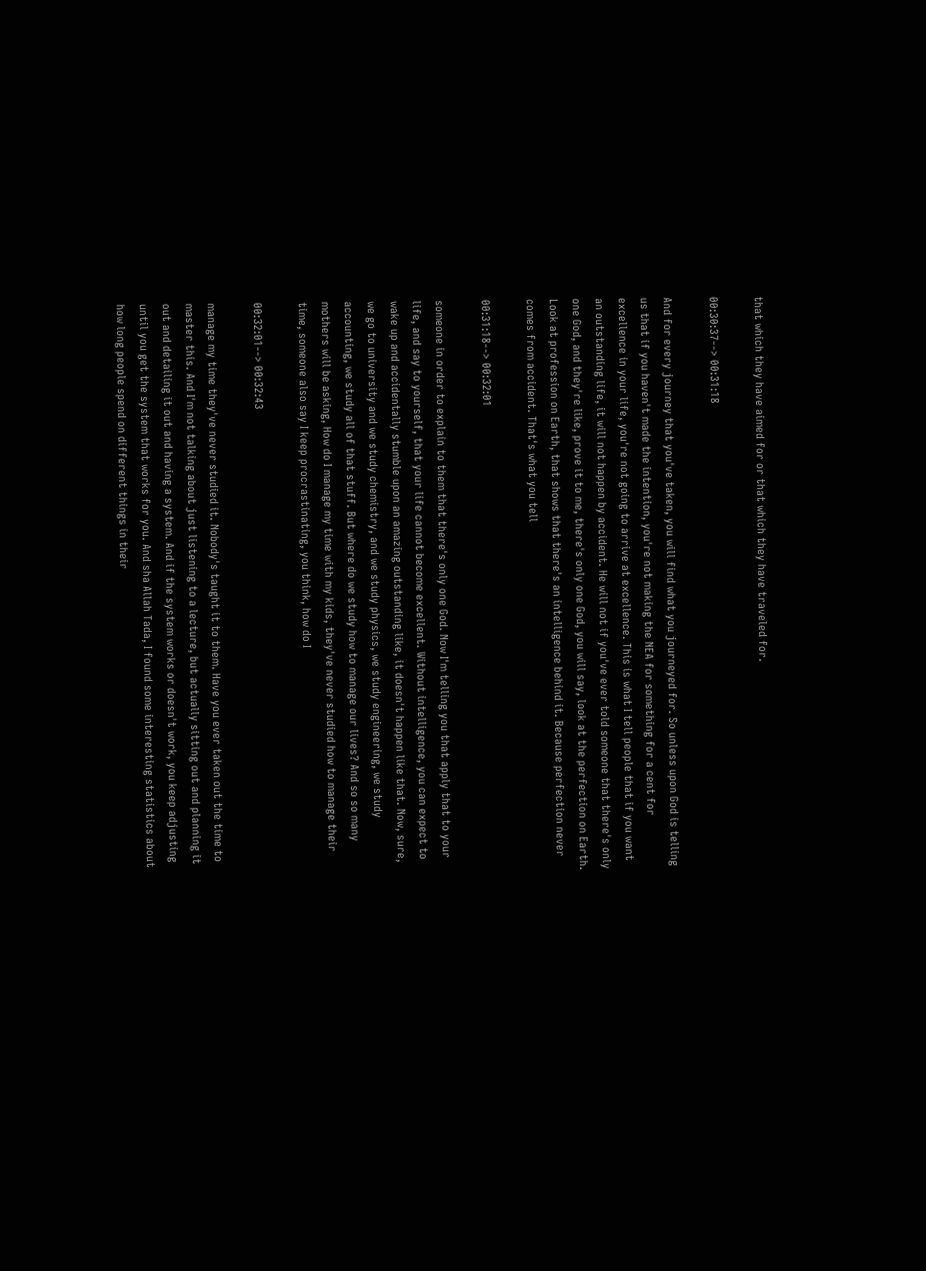that which they have aimed for or that which they have traveled for.

00:30:37--> 00:31:18

And for every journey that you've taken, you will find what you journeyed for. So unless upon God is telling us that if you haven't made the intention, you're not making the NEA for something for a cent for excellence in your life, you're not going to arrive at excellence. This is what I tell people that if you want an outstanding life, it will not happen by accident. He will not if you've ever told someone that there's only one God, and they're like, prove it to me, there's only one God, you will say, look at the perfection on Earth. Look at profession on Earth, that shows that there's an intelligence behind it. Because perfection never comes from accident. That's what you tell

00:31:18--> 00:32:01

someone in order to explain to them that there's only one God. Now I'm telling you that apply that to your life, and say to yourself, that your life cannot become excellent. Without intelligence, you can expect to wake up and accidentally stumble upon an amazing outstanding like, it doesn't happen like that. Now, sure, we go to university and we study chemistry, and we study physics, we study engineering, we study accounting, we study all of that stuff. But where do we study how to manage our lives? And so so many mothers will be asking, How do I manage my time with my kids, they've never studied how to manage their time, someone also say I keep procrastinating, you think, how do I

00:32:01--> 00:32:43

manage my time they've never studied it. Nobody's taught it to them. Have you ever taken out the time to master this. And I'm not talking about just listening to a lecture, but actually sitting out and planning it out and detailing it out and having a system. And if the system works or doesn't work, you keep adjusting until you get the system that works for you. And sha Allah Tada, I found some interesting statistics about how long people spend on different things in their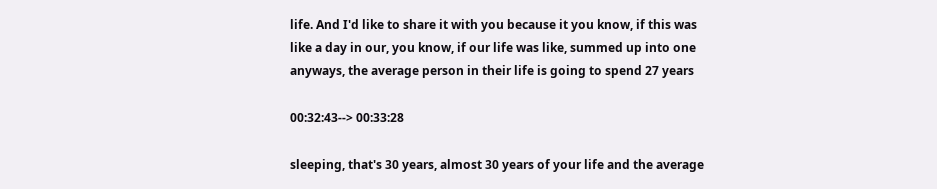life. And I'd like to share it with you because it you know, if this was like a day in our, you know, if our life was like, summed up into one anyways, the average person in their life is going to spend 27 years

00:32:43--> 00:33:28

sleeping, that's 30 years, almost 30 years of your life and the average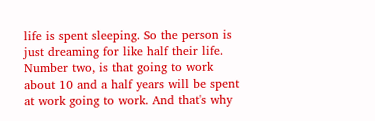life is spent sleeping. So the person is just dreaming for like half their life. Number two, is that going to work about 10 and a half years will be spent at work going to work. And that's why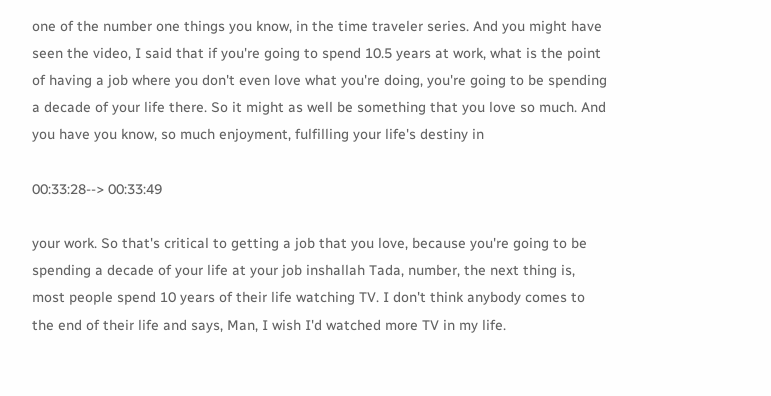one of the number one things you know, in the time traveler series. And you might have seen the video, I said that if you're going to spend 10.5 years at work, what is the point of having a job where you don't even love what you're doing, you're going to be spending a decade of your life there. So it might as well be something that you love so much. And you have you know, so much enjoyment, fulfilling your life's destiny in

00:33:28--> 00:33:49

your work. So that's critical to getting a job that you love, because you're going to be spending a decade of your life at your job inshallah Tada, number, the next thing is, most people spend 10 years of their life watching TV. I don't think anybody comes to the end of their life and says, Man, I wish I'd watched more TV in my life.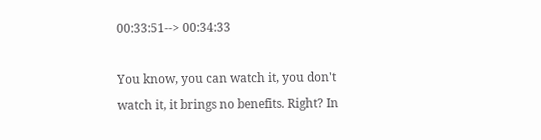00:33:51--> 00:34:33

You know, you can watch it, you don't watch it, it brings no benefits. Right? In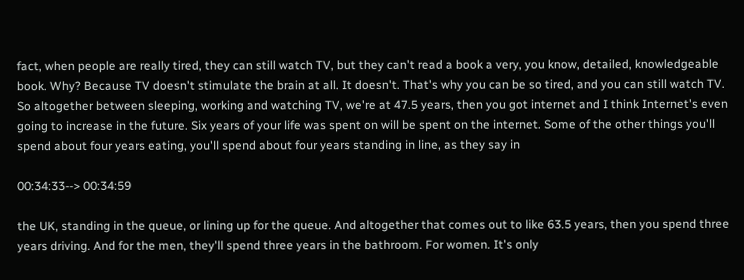fact, when people are really tired, they can still watch TV, but they can't read a book a very, you know, detailed, knowledgeable book. Why? Because TV doesn't stimulate the brain at all. It doesn't. That's why you can be so tired, and you can still watch TV. So altogether between sleeping, working and watching TV, we're at 47.5 years, then you got internet and I think Internet's even going to increase in the future. Six years of your life was spent on will be spent on the internet. Some of the other things you'll spend about four years eating, you'll spend about four years standing in line, as they say in

00:34:33--> 00:34:59

the UK, standing in the queue, or lining up for the queue. And altogether that comes out to like 63.5 years, then you spend three years driving. And for the men, they'll spend three years in the bathroom. For women. It's only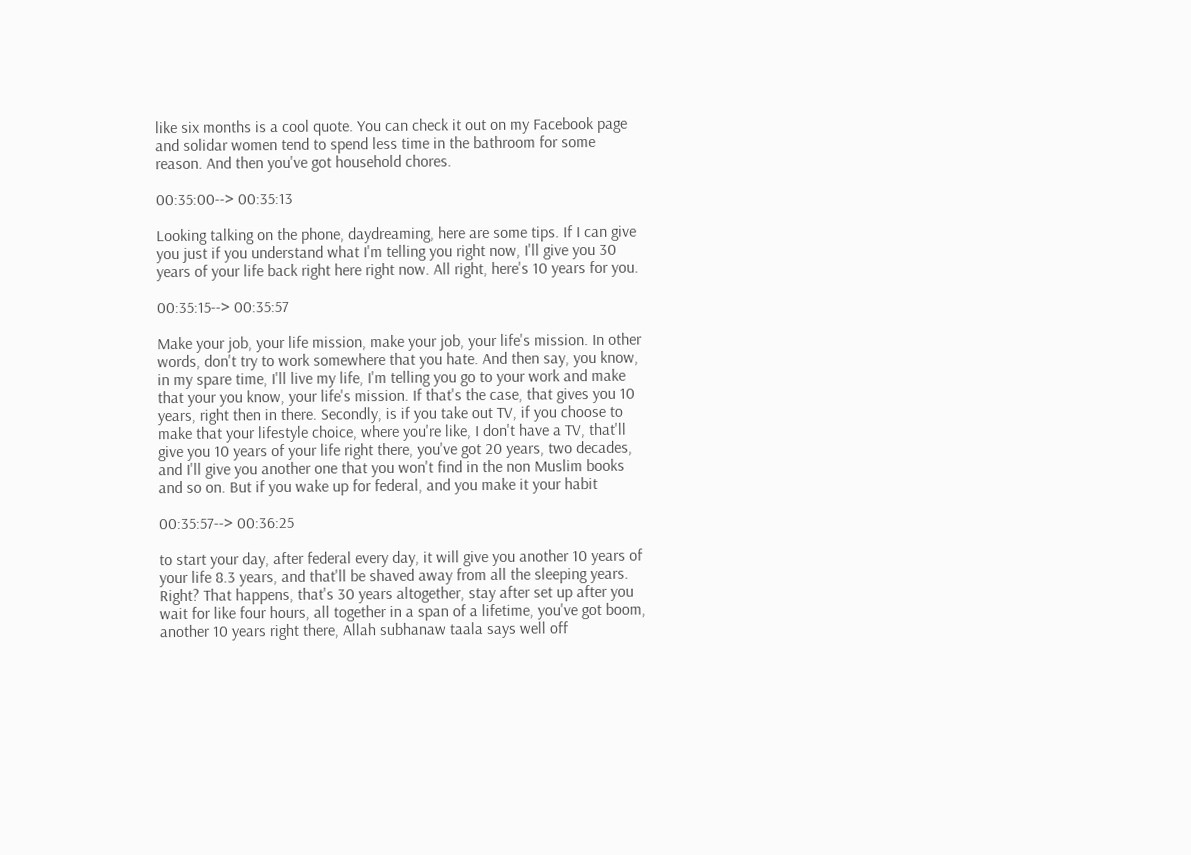like six months is a cool quote. You can check it out on my Facebook page and solidar women tend to spend less time in the bathroom for some reason. And then you've got household chores.

00:35:00--> 00:35:13

Looking talking on the phone, daydreaming, here are some tips. If I can give you just if you understand what I'm telling you right now, I'll give you 30 years of your life back right here right now. All right, here's 10 years for you.

00:35:15--> 00:35:57

Make your job, your life mission, make your job, your life's mission. In other words, don't try to work somewhere that you hate. And then say, you know, in my spare time, I'll live my life, I'm telling you go to your work and make that your you know, your life's mission. If that's the case, that gives you 10 years, right then in there. Secondly, is if you take out TV, if you choose to make that your lifestyle choice, where you're like, I don't have a TV, that'll give you 10 years of your life right there, you've got 20 years, two decades, and I'll give you another one that you won't find in the non Muslim books and so on. But if you wake up for federal, and you make it your habit

00:35:57--> 00:36:25

to start your day, after federal every day, it will give you another 10 years of your life 8.3 years, and that'll be shaved away from all the sleeping years. Right? That happens, that's 30 years altogether, stay after set up after you wait for like four hours, all together in a span of a lifetime, you've got boom, another 10 years right there, Allah subhanaw taala says well off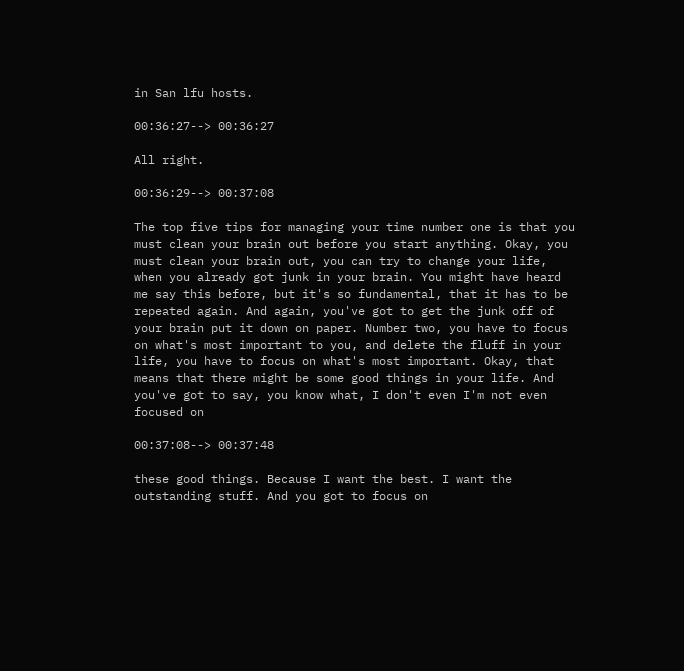in San lfu hosts.

00:36:27--> 00:36:27

All right.

00:36:29--> 00:37:08

The top five tips for managing your time number one is that you must clean your brain out before you start anything. Okay, you must clean your brain out, you can try to change your life, when you already got junk in your brain. You might have heard me say this before, but it's so fundamental, that it has to be repeated again. And again, you've got to get the junk off of your brain put it down on paper. Number two, you have to focus on what's most important to you, and delete the fluff in your life, you have to focus on what's most important. Okay, that means that there might be some good things in your life. And you've got to say, you know what, I don't even I'm not even focused on

00:37:08--> 00:37:48

these good things. Because I want the best. I want the outstanding stuff. And you got to focus on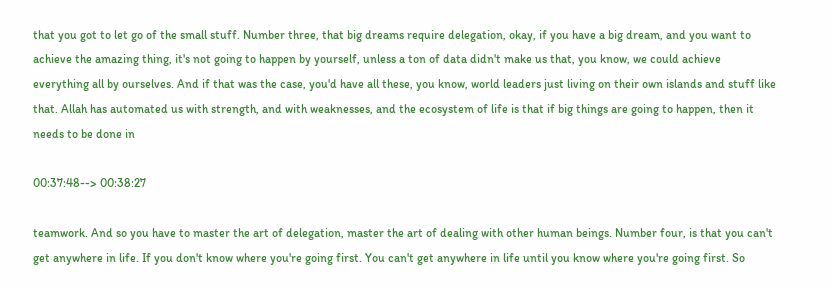that you got to let go of the small stuff. Number three, that big dreams require delegation, okay, if you have a big dream, and you want to achieve the amazing thing, it's not going to happen by yourself, unless a ton of data didn't make us that, you know, we could achieve everything all by ourselves. And if that was the case, you'd have all these, you know, world leaders just living on their own islands and stuff like that. Allah has automated us with strength, and with weaknesses, and the ecosystem of life is that if big things are going to happen, then it needs to be done in

00:37:48--> 00:38:27

teamwork. And so you have to master the art of delegation, master the art of dealing with other human beings. Number four, is that you can't get anywhere in life. If you don't know where you're going first. You can't get anywhere in life until you know where you're going first. So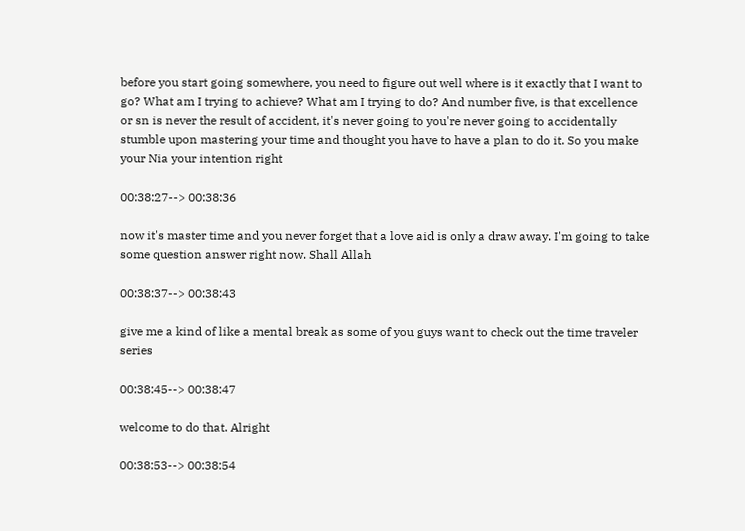before you start going somewhere, you need to figure out well where is it exactly that I want to go? What am I trying to achieve? What am I trying to do? And number five, is that excellence or sn is never the result of accident, it's never going to you're never going to accidentally stumble upon mastering your time and thought you have to have a plan to do it. So you make your Nia your intention right

00:38:27--> 00:38:36

now it's master time and you never forget that a love aid is only a draw away. I'm going to take some question answer right now. Shall Allah

00:38:37--> 00:38:43

give me a kind of like a mental break as some of you guys want to check out the time traveler series

00:38:45--> 00:38:47

welcome to do that. Alright

00:38:53--> 00:38:54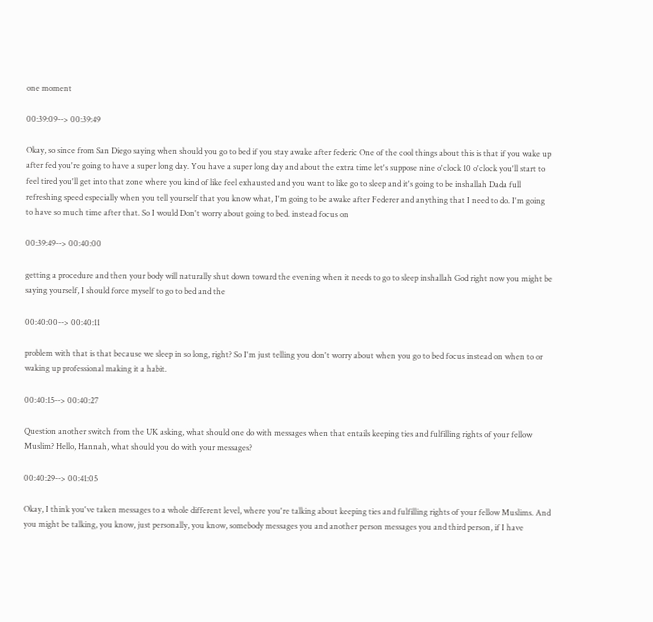one moment

00:39:09--> 00:39:49

Okay, so since from San Diego saying when should you go to bed if you stay awake after federic One of the cool things about this is that if you wake up after fed you're going to have a super long day. You have a super long day and about the extra time let's suppose nine o'clock 10 o'clock you'll start to feel tired you'll get into that zone where you kind of like feel exhausted and you want to like go to sleep and it's going to be inshallah Dada full refreshing speed especially when you tell yourself that you know what, I'm going to be awake after Federer and anything that I need to do. I'm going to have so much time after that. So I would Don't worry about going to bed. instead focus on

00:39:49--> 00:40:00

getting a procedure and then your body will naturally shut down toward the evening when it needs to go to sleep inshallah God right now you might be saying yourself, I should force myself to go to bed and the

00:40:00--> 00:40:11

problem with that is that because we sleep in so long, right? So I'm just telling you don't worry about when you go to bed focus instead on when to or waking up professional making it a habit.

00:40:15--> 00:40:27

Question another switch from the UK asking, what should one do with messages when that entails keeping ties and fulfilling rights of your fellow Muslim? Hello, Hannah, what should you do with your messages?

00:40:29--> 00:41:05

Okay, I think you've taken messages to a whole different level, where you're talking about keeping ties and fulfilling rights of your fellow Muslims. And you might be talking, you know, just personally, you know, somebody messages you and another person messages you and third person, if I have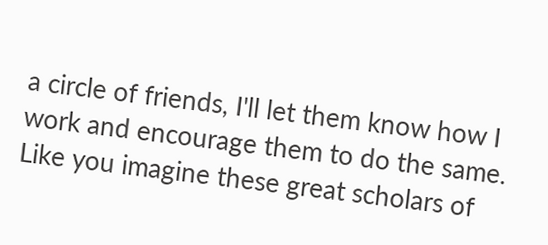a circle of friends, I'll let them know how I work and encourage them to do the same. Like you imagine these great scholars of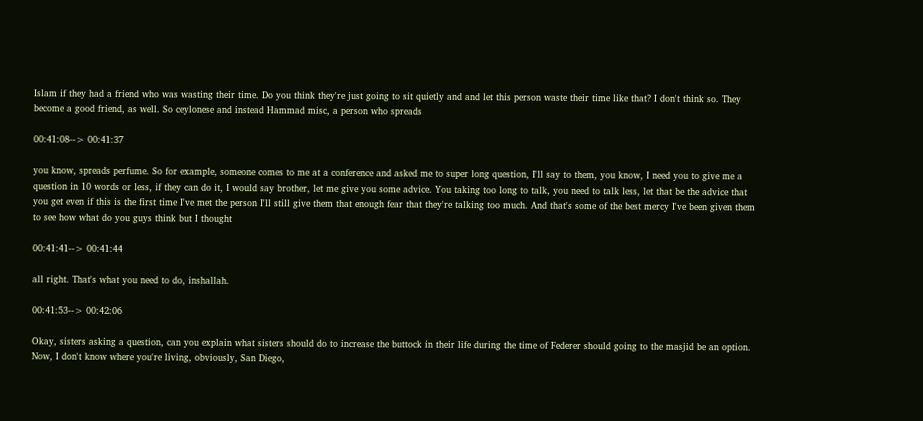Islam if they had a friend who was wasting their time. Do you think they're just going to sit quietly and and let this person waste their time like that? I don't think so. They become a good friend, as well. So ceylonese and instead Hammad misc, a person who spreads

00:41:08--> 00:41:37

you know, spreads perfume. So for example, someone comes to me at a conference and asked me to super long question, I'll say to them, you know, I need you to give me a question in 10 words or less, if they can do it, I would say brother, let me give you some advice. You taking too long to talk, you need to talk less, let that be the advice that you get even if this is the first time I've met the person I'll still give them that enough fear that they're talking too much. And that's some of the best mercy I've been given them to see how what do you guys think but I thought

00:41:41--> 00:41:44

all right. That's what you need to do, inshallah.

00:41:53--> 00:42:06

Okay, sisters asking a question, can you explain what sisters should do to increase the buttock in their life during the time of Federer should going to the masjid be an option. Now, I don't know where you're living, obviously, San Diego,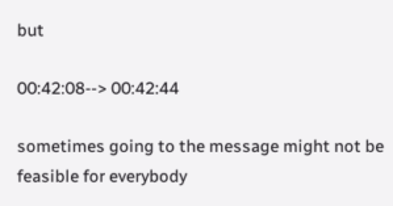but

00:42:08--> 00:42:44

sometimes going to the message might not be feasible for everybody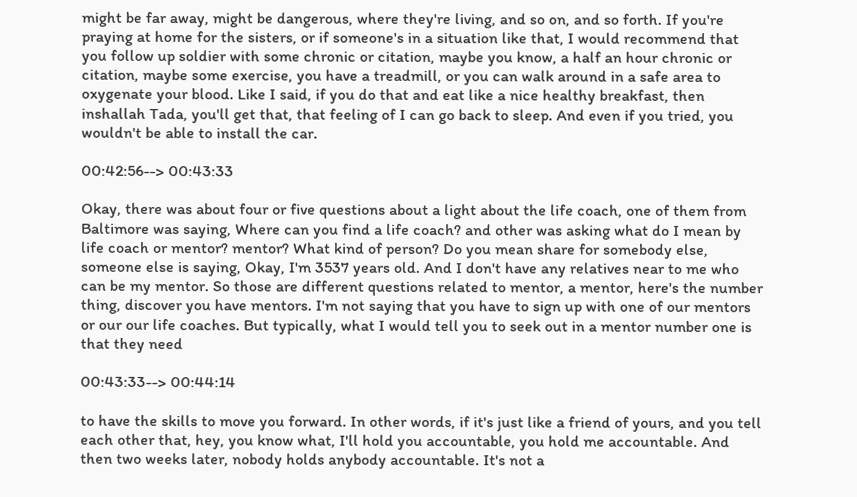might be far away, might be dangerous, where they're living, and so on, and so forth. If you're praying at home for the sisters, or if someone's in a situation like that, I would recommend that you follow up soldier with some chronic or citation, maybe you know, a half an hour chronic or citation, maybe some exercise, you have a treadmill, or you can walk around in a safe area to oxygenate your blood. Like I said, if you do that and eat like a nice healthy breakfast, then inshallah Tada, you'll get that, that feeling of I can go back to sleep. And even if you tried, you wouldn't be able to install the car.

00:42:56--> 00:43:33

Okay, there was about four or five questions about a light about the life coach, one of them from Baltimore was saying, Where can you find a life coach? and other was asking what do I mean by life coach or mentor? mentor? What kind of person? Do you mean share for somebody else, someone else is saying, Okay, I'm 3537 years old. And I don't have any relatives near to me who can be my mentor. So those are different questions related to mentor, a mentor, here's the number thing, discover you have mentors. I'm not saying that you have to sign up with one of our mentors or our our life coaches. But typically, what I would tell you to seek out in a mentor number one is that they need

00:43:33--> 00:44:14

to have the skills to move you forward. In other words, if it's just like a friend of yours, and you tell each other that, hey, you know what, I'll hold you accountable, you hold me accountable. And then two weeks later, nobody holds anybody accountable. It's not a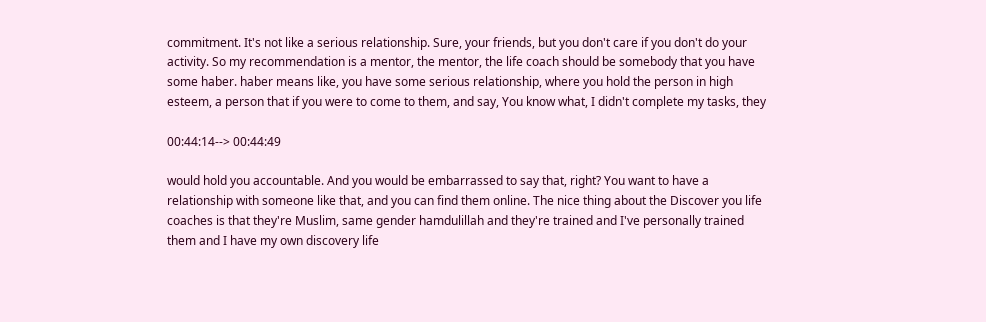commitment. It's not like a serious relationship. Sure, your friends, but you don't care if you don't do your activity. So my recommendation is a mentor, the mentor, the life coach should be somebody that you have some haber. haber means like, you have some serious relationship, where you hold the person in high esteem, a person that if you were to come to them, and say, You know what, I didn't complete my tasks, they

00:44:14--> 00:44:49

would hold you accountable. And you would be embarrassed to say that, right? You want to have a relationship with someone like that, and you can find them online. The nice thing about the Discover you life coaches is that they're Muslim, same gender hamdulillah and they're trained and I've personally trained them and I have my own discovery life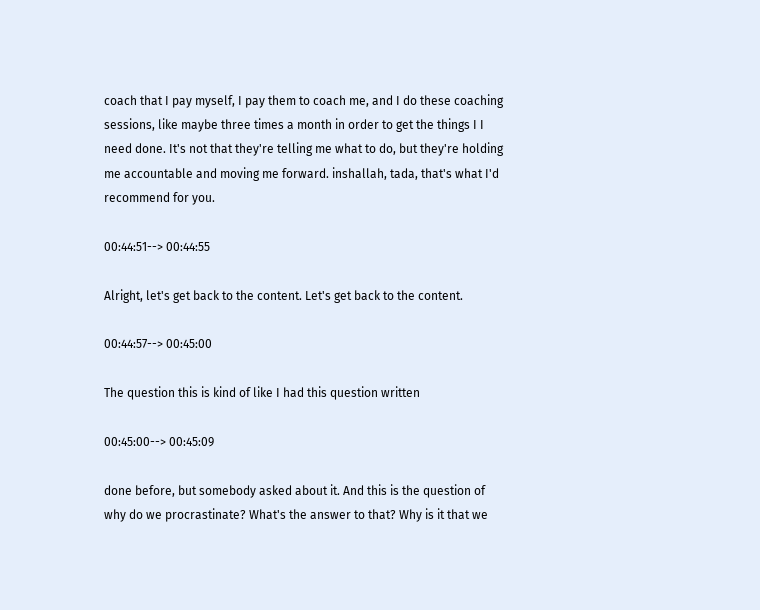coach that I pay myself, I pay them to coach me, and I do these coaching sessions, like maybe three times a month in order to get the things I I need done. It's not that they're telling me what to do, but they're holding me accountable and moving me forward. inshallah, tada, that's what I'd recommend for you.

00:44:51--> 00:44:55

Alright, let's get back to the content. Let's get back to the content.

00:44:57--> 00:45:00

The question this is kind of like I had this question written

00:45:00--> 00:45:09

done before, but somebody asked about it. And this is the question of why do we procrastinate? What's the answer to that? Why is it that we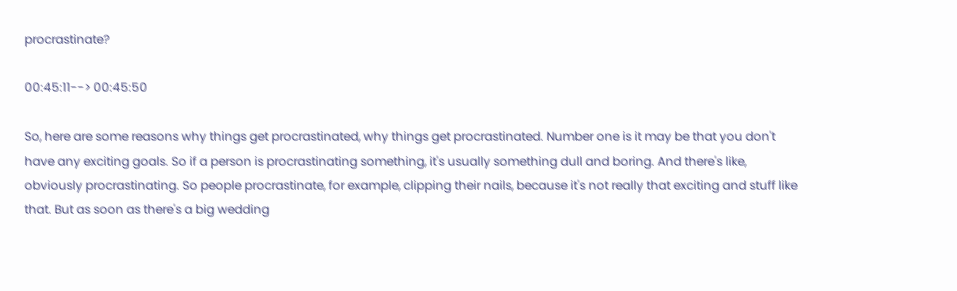procrastinate?

00:45:11--> 00:45:50

So, here are some reasons why things get procrastinated, why things get procrastinated. Number one is it may be that you don't have any exciting goals. So if a person is procrastinating something, it's usually something dull and boring. And there's like, obviously procrastinating. So people procrastinate, for example, clipping their nails, because it's not really that exciting and stuff like that. But as soon as there's a big wedding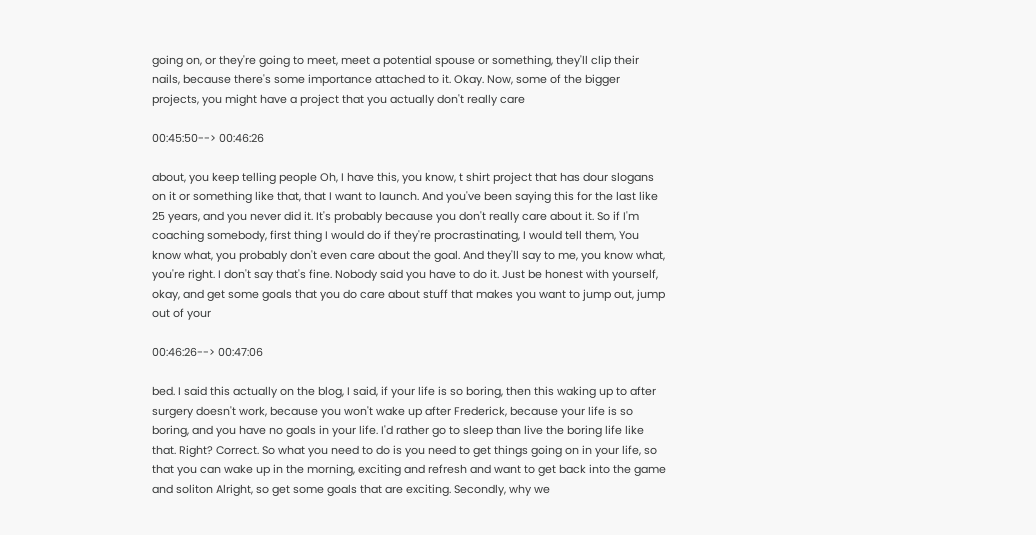going on, or they're going to meet, meet a potential spouse or something, they'll clip their nails, because there's some importance attached to it. Okay. Now, some of the bigger projects, you might have a project that you actually don't really care

00:45:50--> 00:46:26

about, you keep telling people Oh, I have this, you know, t shirt project that has dour slogans on it or something like that, that I want to launch. And you've been saying this for the last like 25 years, and you never did it. It's probably because you don't really care about it. So if I'm coaching somebody, first thing I would do if they're procrastinating, I would tell them, You know what, you probably don't even care about the goal. And they'll say to me, you know what, you're right. I don't say that's fine. Nobody said you have to do it. Just be honest with yourself, okay, and get some goals that you do care about stuff that makes you want to jump out, jump out of your

00:46:26--> 00:47:06

bed. I said this actually on the blog, I said, if your life is so boring, then this waking up to after surgery doesn't work, because you won't wake up after Frederick, because your life is so boring, and you have no goals in your life. I'd rather go to sleep than live the boring life like that. Right? Correct. So what you need to do is you need to get things going on in your life, so that you can wake up in the morning, exciting and refresh and want to get back into the game and soliton Alright, so get some goals that are exciting. Secondly, why we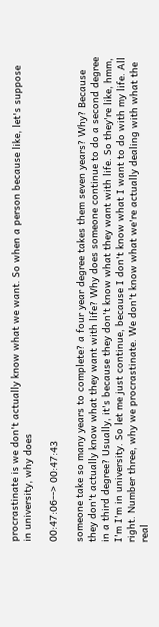procrastinate is we don't actually know what we want. So when a person because like, let's suppose in university, why does

00:47:06--> 00:47:43

someone take so many years to complete? a four year degree takes them seven years? Why? Because they don't actually know what they want with life? Why does someone continue to do a second degree in a third degree? Usually, it's because they don't know what they want with life. So they're like, hmm, I'm I'm in university. So let me just continue, because I don't know what I want to do with my life. All right. Number three, why we procrastinate. We don't know what we're actually dealing with what the real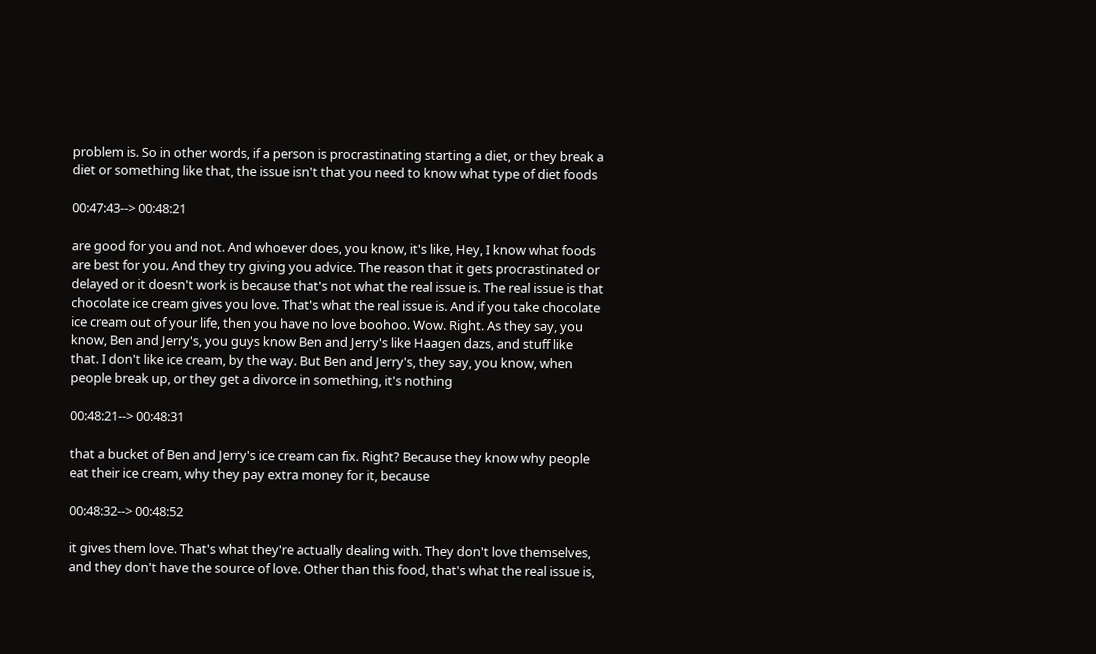problem is. So in other words, if a person is procrastinating starting a diet, or they break a diet or something like that, the issue isn't that you need to know what type of diet foods

00:47:43--> 00:48:21

are good for you and not. And whoever does, you know, it's like, Hey, I know what foods are best for you. And they try giving you advice. The reason that it gets procrastinated or delayed or it doesn't work is because that's not what the real issue is. The real issue is that chocolate ice cream gives you love. That's what the real issue is. And if you take chocolate ice cream out of your life, then you have no love boohoo. Wow. Right. As they say, you know, Ben and Jerry's, you guys know Ben and Jerry's like Haagen dazs, and stuff like that. I don't like ice cream, by the way. But Ben and Jerry's, they say, you know, when people break up, or they get a divorce in something, it's nothing

00:48:21--> 00:48:31

that a bucket of Ben and Jerry's ice cream can fix. Right? Because they know why people eat their ice cream, why they pay extra money for it, because

00:48:32--> 00:48:52

it gives them love. That's what they're actually dealing with. They don't love themselves, and they don't have the source of love. Other than this food, that's what the real issue is,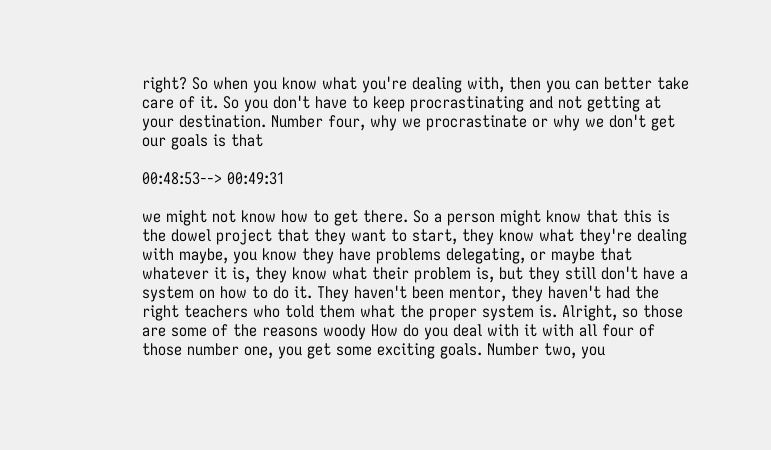right? So when you know what you're dealing with, then you can better take care of it. So you don't have to keep procrastinating and not getting at your destination. Number four, why we procrastinate or why we don't get our goals is that

00:48:53--> 00:49:31

we might not know how to get there. So a person might know that this is the dowel project that they want to start, they know what they're dealing with maybe, you know they have problems delegating, or maybe that whatever it is, they know what their problem is, but they still don't have a system on how to do it. They haven't been mentor, they haven't had the right teachers who told them what the proper system is. Alright, so those are some of the reasons woody How do you deal with it with all four of those number one, you get some exciting goals. Number two, you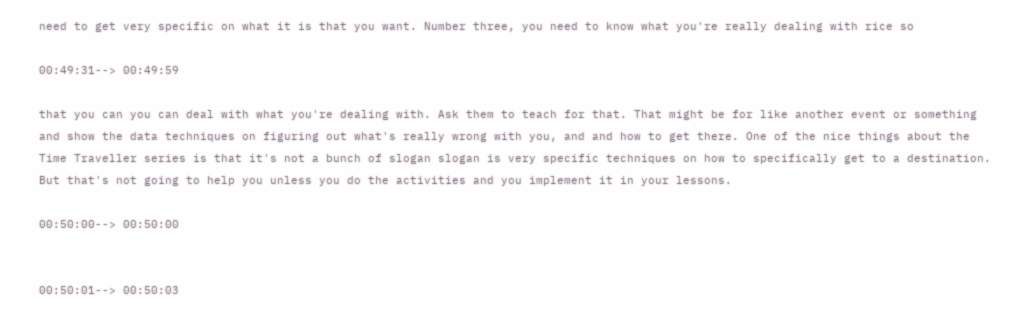need to get very specific on what it is that you want. Number three, you need to know what you're really dealing with rice so

00:49:31--> 00:49:59

that you can you can deal with what you're dealing with. Ask them to teach for that. That might be for like another event or something and show the data techniques on figuring out what's really wrong with you, and and how to get there. One of the nice things about the Time Traveller series is that it's not a bunch of slogan slogan is very specific techniques on how to specifically get to a destination. But that's not going to help you unless you do the activities and you implement it in your lessons.

00:50:00--> 00:50:00


00:50:01--> 00:50:03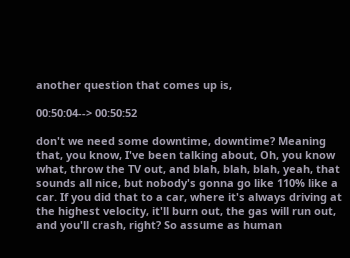another question that comes up is,

00:50:04--> 00:50:52

don't we need some downtime, downtime? Meaning that, you know, I've been talking about, Oh, you know what, throw the TV out, and blah, blah, blah, yeah, that sounds all nice, but nobody's gonna go like 110% like a car. If you did that to a car, where it's always driving at the highest velocity, it'll burn out, the gas will run out, and you'll crash, right? So assume as human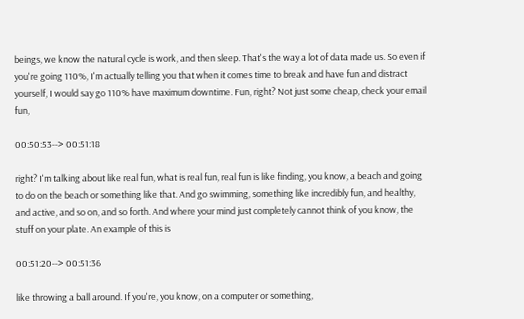beings, we know the natural cycle is work, and then sleep. That's the way a lot of data made us. So even if you're going 110%, I'm actually telling you that when it comes time to break and have fun and distract yourself, I would say go 110% have maximum downtime. Fun, right? Not just some cheap, check your email fun,

00:50:53--> 00:51:18

right? I'm talking about like real fun, what is real fun, real fun is like finding, you know, a beach and going to do on the beach or something like that. And go swimming, something like incredibly fun, and healthy, and active, and so on, and so forth. And where your mind just completely cannot think of you know, the stuff on your plate. An example of this is

00:51:20--> 00:51:36

like throwing a ball around. If you're, you know, on a computer or something,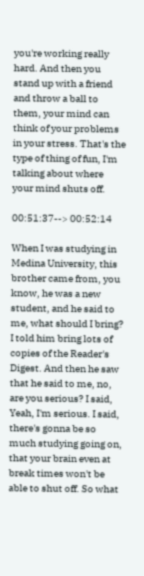you're working really hard. And then you stand up with a friend and throw a ball to them, your mind can think of your problems in your stress. That's the type of thing of fun, I'm talking about where your mind shuts off.

00:51:37--> 00:52:14

When I was studying in Medina University, this brother came from, you know, he was a new student, and he said to me, what should I bring? I told him bring lots of copies of the Reader's Digest. And then he saw that he said to me, no, are you serious? I said, Yeah, I'm serious. I said, there's gonna be so much studying going on, that your brain even at break times won't be able to shut off. So what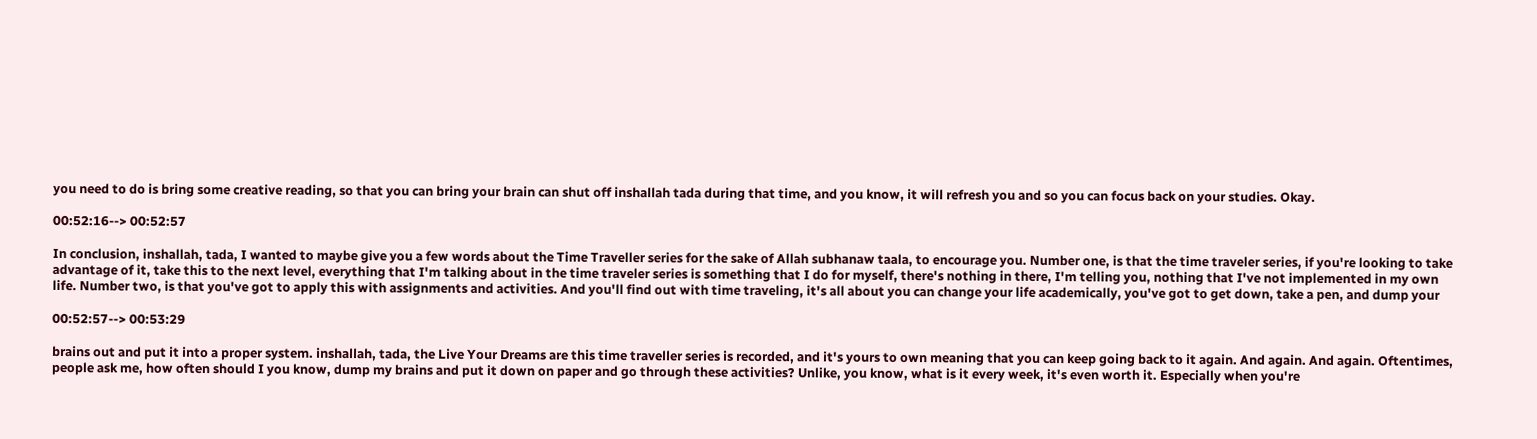you need to do is bring some creative reading, so that you can bring your brain can shut off inshallah tada during that time, and you know, it will refresh you and so you can focus back on your studies. Okay.

00:52:16--> 00:52:57

In conclusion, inshallah, tada, I wanted to maybe give you a few words about the Time Traveller series for the sake of Allah subhanaw taala, to encourage you. Number one, is that the time traveler series, if you're looking to take advantage of it, take this to the next level, everything that I'm talking about in the time traveler series is something that I do for myself, there's nothing in there, I'm telling you, nothing that I've not implemented in my own life. Number two, is that you've got to apply this with assignments and activities. And you'll find out with time traveling, it's all about you can change your life academically, you've got to get down, take a pen, and dump your

00:52:57--> 00:53:29

brains out and put it into a proper system. inshallah, tada, the Live Your Dreams are this time traveller series is recorded, and it's yours to own meaning that you can keep going back to it again. And again. And again. Oftentimes, people ask me, how often should I you know, dump my brains and put it down on paper and go through these activities? Unlike, you know, what is it every week, it's even worth it. Especially when you're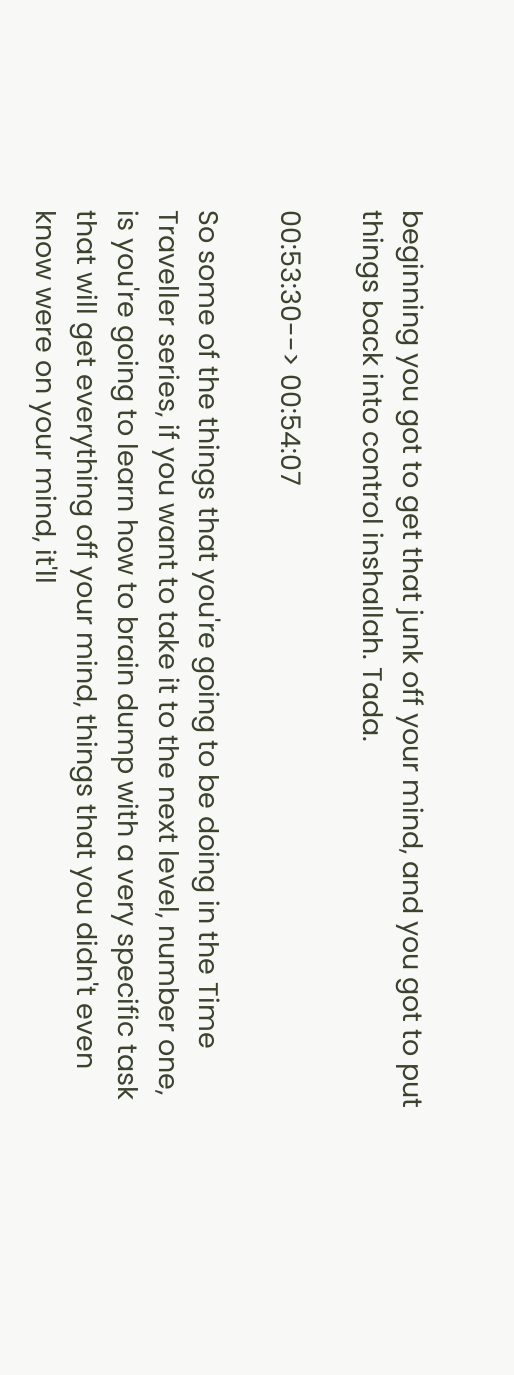beginning you got to get that junk off your mind, and you got to put things back into control inshallah. Tada.

00:53:30--> 00:54:07

So some of the things that you're going to be doing in the Time Traveller series, if you want to take it to the next level, number one, is you're going to learn how to brain dump with a very specific task that will get everything off your mind, things that you didn't even know were on your mind, it'll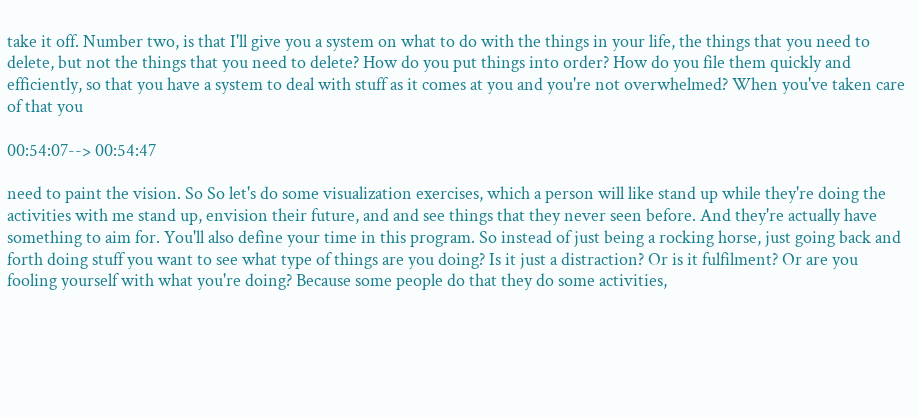take it off. Number two, is that I'll give you a system on what to do with the things in your life, the things that you need to delete, but not the things that you need to delete? How do you put things into order? How do you file them quickly and efficiently, so that you have a system to deal with stuff as it comes at you and you're not overwhelmed? When you've taken care of that you

00:54:07--> 00:54:47

need to paint the vision. So So let's do some visualization exercises, which a person will like stand up while they're doing the activities with me stand up, envision their future, and and see things that they never seen before. And they're actually have something to aim for. You'll also define your time in this program. So instead of just being a rocking horse, just going back and forth doing stuff you want to see what type of things are you doing? Is it just a distraction? Or is it fulfilment? Or are you fooling yourself with what you're doing? Because some people do that they do some activities,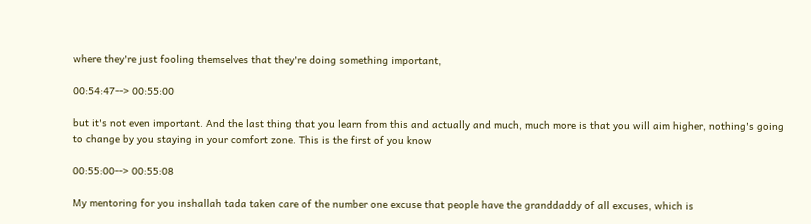where they're just fooling themselves that they're doing something important,

00:54:47--> 00:55:00

but it's not even important. And the last thing that you learn from this and actually and much, much more is that you will aim higher, nothing's going to change by you staying in your comfort zone. This is the first of you know

00:55:00--> 00:55:08

My mentoring for you inshallah tada taken care of the number one excuse that people have the granddaddy of all excuses, which is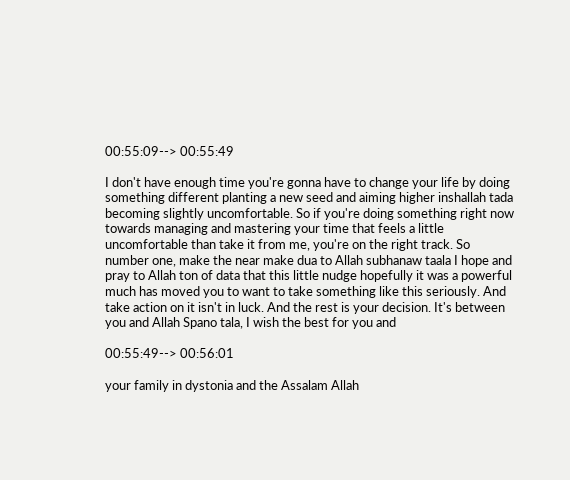00:55:09--> 00:55:49

I don't have enough time you're gonna have to change your life by doing something different planting a new seed and aiming higher inshallah tada becoming slightly uncomfortable. So if you're doing something right now towards managing and mastering your time that feels a little uncomfortable than take it from me, you're on the right track. So number one, make the near make dua to Allah subhanaw taala I hope and pray to Allah ton of data that this little nudge hopefully it was a powerful much has moved you to want to take something like this seriously. And take action on it isn't in luck. And the rest is your decision. It's between you and Allah Spano tala, I wish the best for you and

00:55:49--> 00:56:01

your family in dystonia and the Assalam Allah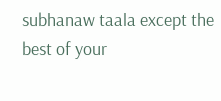subhanaw taala except the best of your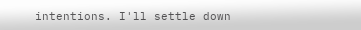intentions. I'll settle down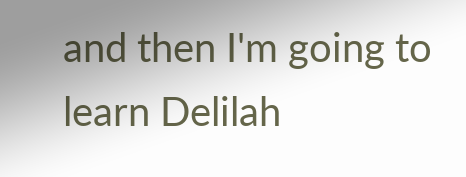and then I'm going to learn Delilah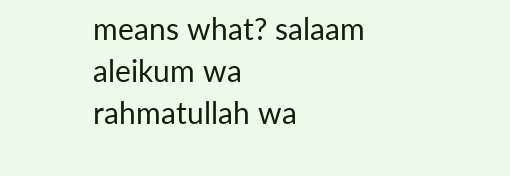means what? salaam aleikum wa rahmatullah wa